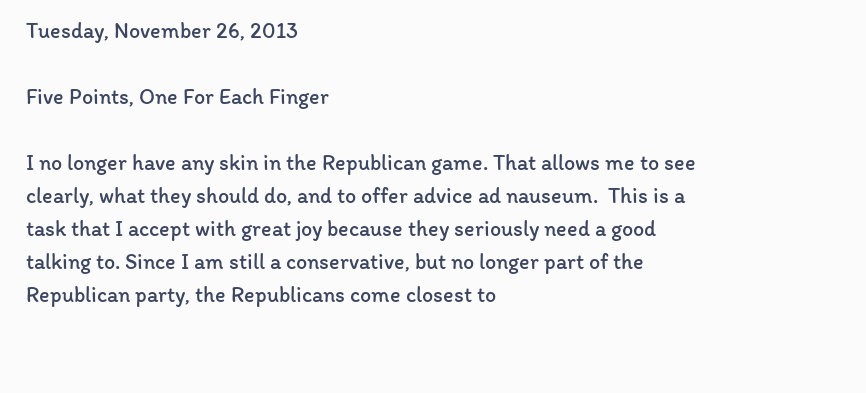Tuesday, November 26, 2013

Five Points, One For Each Finger

I no longer have any skin in the Republican game. That allows me to see clearly, what they should do, and to offer advice ad nauseum.  This is a task that I accept with great joy because they seriously need a good talking to. Since I am still a conservative, but no longer part of the Republican party, the Republicans come closest to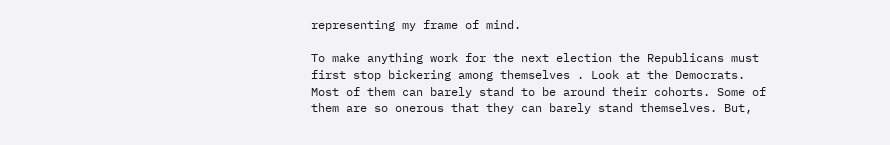representing my frame of mind.

To make anything work for the next election the Republicans must first stop bickering among themselves . Look at the Democrats. Most of them can barely stand to be around their cohorts. Some of them are so onerous that they can barely stand themselves. But,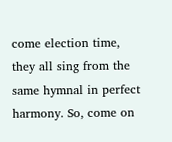come election time, they all sing from the same hymnal in perfect harmony. So, come on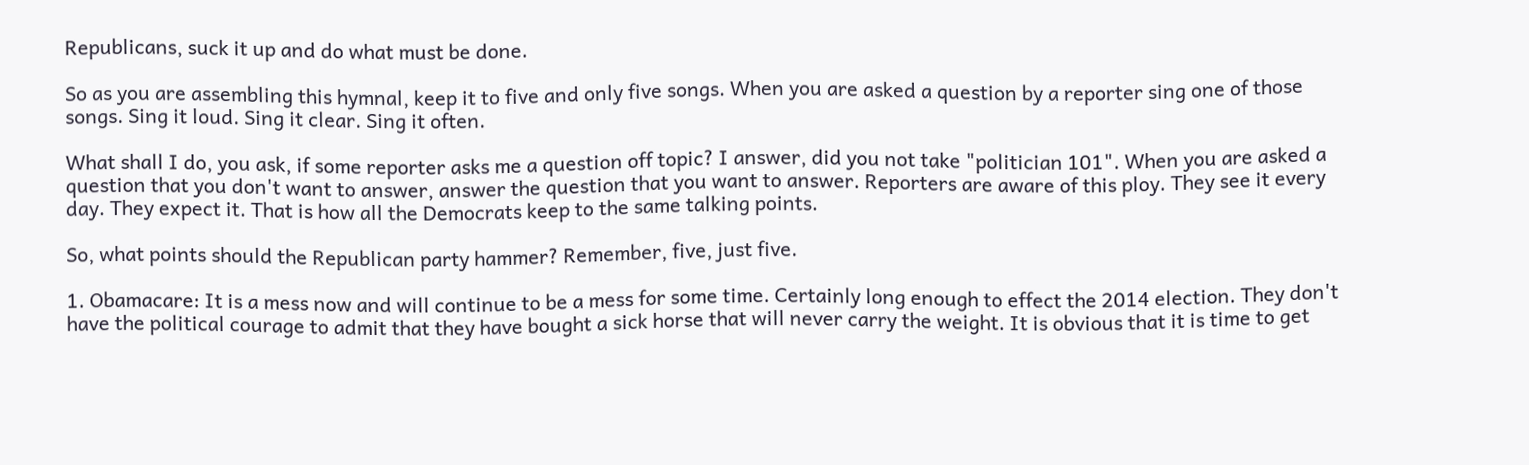Republicans, suck it up and do what must be done.

So as you are assembling this hymnal, keep it to five and only five songs. When you are asked a question by a reporter sing one of those songs. Sing it loud. Sing it clear. Sing it often.

What shall I do, you ask, if some reporter asks me a question off topic? I answer, did you not take "politician 101". When you are asked a question that you don't want to answer, answer the question that you want to answer. Reporters are aware of this ploy. They see it every day. They expect it. That is how all the Democrats keep to the same talking points.

So, what points should the Republican party hammer? Remember, five, just five.

1. Obamacare: It is a mess now and will continue to be a mess for some time. Certainly long enough to effect the 2014 election. They don't have the political courage to admit that they have bought a sick horse that will never carry the weight. It is obvious that it is time to get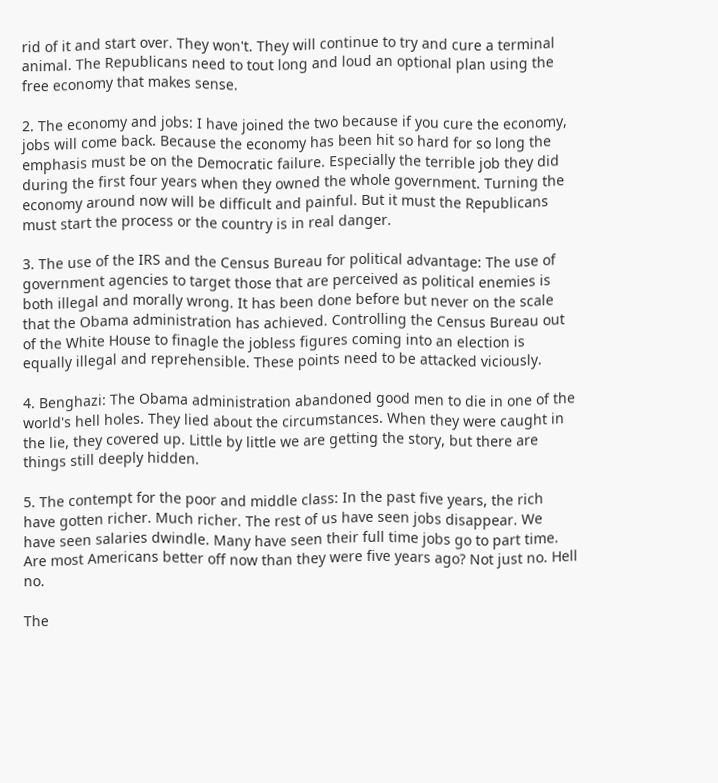rid of it and start over. They won't. They will continue to try and cure a terminal animal. The Republicans need to tout long and loud an optional plan using the free economy that makes sense.

2. The economy and jobs: I have joined the two because if you cure the economy, jobs will come back. Because the economy has been hit so hard for so long the emphasis must be on the Democratic failure. Especially the terrible job they did during the first four years when they owned the whole government. Turning the economy around now will be difficult and painful. But it must the Republicans must start the process or the country is in real danger.

3. The use of the IRS and the Census Bureau for political advantage: The use of government agencies to target those that are perceived as political enemies is both illegal and morally wrong. It has been done before but never on the scale that the Obama administration has achieved. Controlling the Census Bureau out of the White House to finagle the jobless figures coming into an election is equally illegal and reprehensible. These points need to be attacked viciously.

4. Benghazi: The Obama administration abandoned good men to die in one of the world's hell holes. They lied about the circumstances. When they were caught in the lie, they covered up. Little by little we are getting the story, but there are things still deeply hidden.

5. The contempt for the poor and middle class: In the past five years, the rich have gotten richer. Much richer. The rest of us have seen jobs disappear. We have seen salaries dwindle. Many have seen their full time jobs go to part time. Are most Americans better off now than they were five years ago? Not just no. Hell no.

The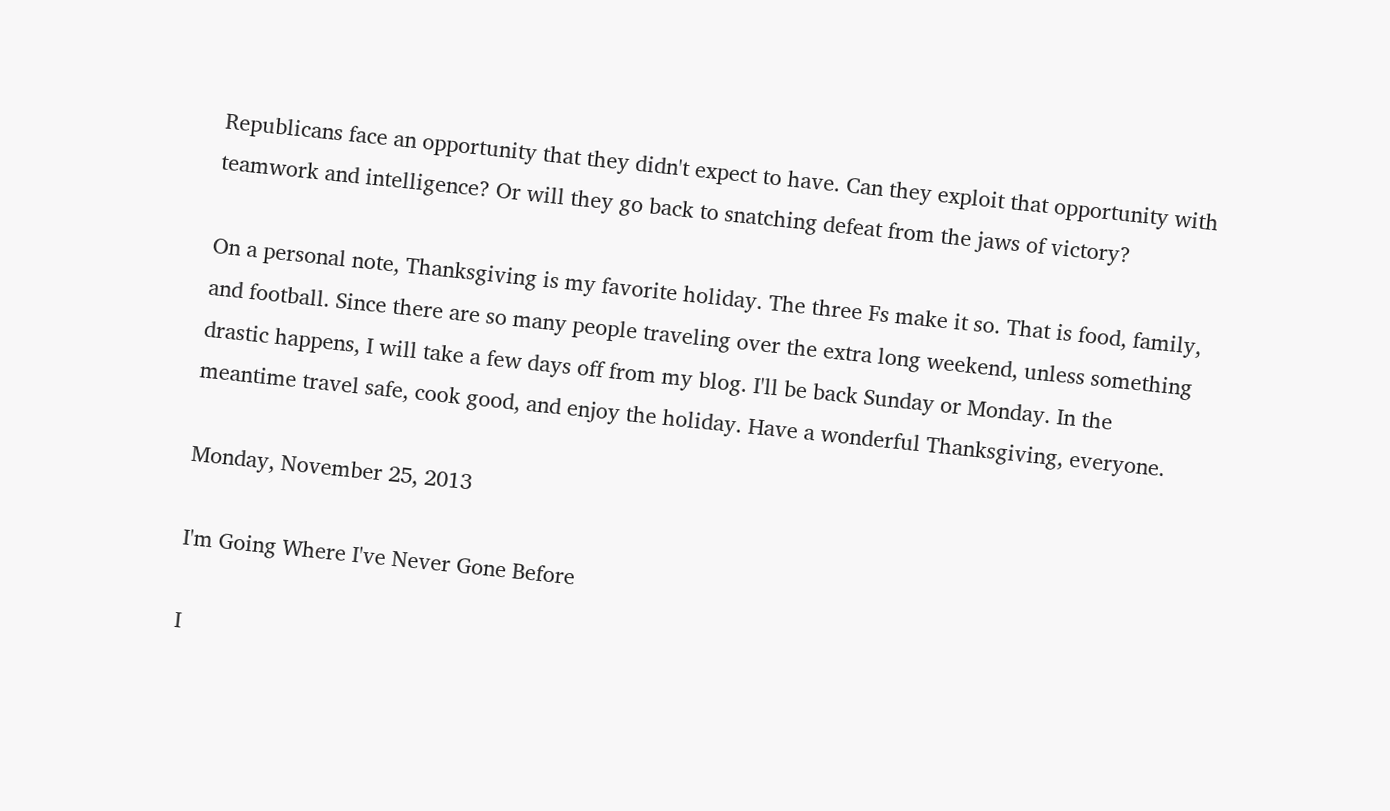Republicans face an opportunity that they didn't expect to have. Can they exploit that opportunity with teamwork and intelligence? Or will they go back to snatching defeat from the jaws of victory?

On a personal note, Thanksgiving is my favorite holiday. The three Fs make it so. That is food, family, and football. Since there are so many people traveling over the extra long weekend, unless something drastic happens, I will take a few days off from my blog. I'll be back Sunday or Monday. In the meantime travel safe, cook good, and enjoy the holiday. Have a wonderful Thanksgiving, everyone.

Monday, November 25, 2013

I'm Going Where I've Never Gone Before

I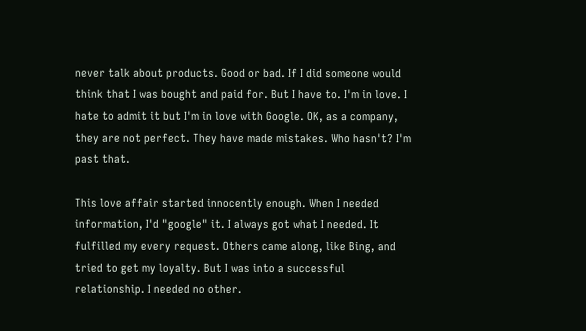never talk about products. Good or bad. If I did someone would think that I was bought and paid for. But I have to. I'm in love. I hate to admit it but I'm in love with Google. OK, as a company, they are not perfect. They have made mistakes. Who hasn't? I'm past that.

This love affair started innocently enough. When I needed information, I'd "google" it. I always got what I needed. It fulfilled my every request. Others came along, like Bing, and tried to get my loyalty. But I was into a successful relationship. I needed no other.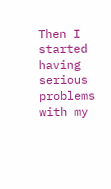Then I started having serious problems with my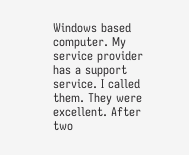Windows based computer. My service provider has a support service. I called them. They were excellent. After two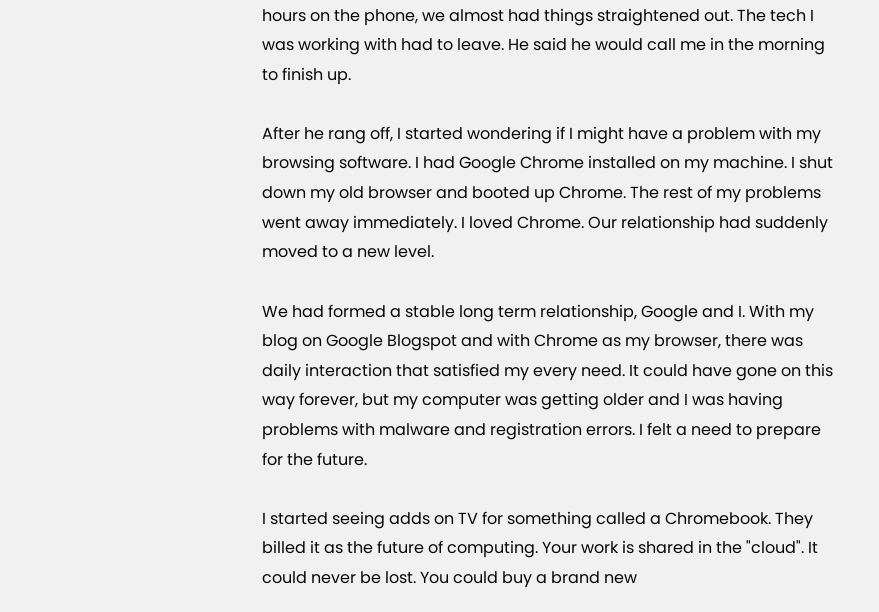hours on the phone, we almost had things straightened out. The tech I was working with had to leave. He said he would call me in the morning to finish up.

After he rang off, I started wondering if I might have a problem with my browsing software. I had Google Chrome installed on my machine. I shut down my old browser and booted up Chrome. The rest of my problems went away immediately. I loved Chrome. Our relationship had suddenly moved to a new level.

We had formed a stable long term relationship, Google and I. With my blog on Google Blogspot and with Chrome as my browser, there was daily interaction that satisfied my every need. It could have gone on this way forever, but my computer was getting older and I was having problems with malware and registration errors. I felt a need to prepare for the future.

I started seeing adds on TV for something called a Chromebook. They billed it as the future of computing. Your work is shared in the "cloud". It could never be lost. You could buy a brand new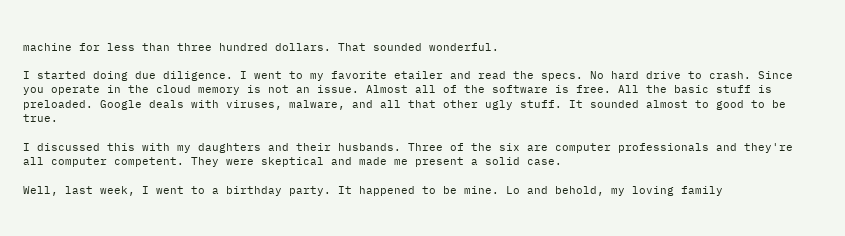machine for less than three hundred dollars. That sounded wonderful.

I started doing due diligence. I went to my favorite etailer and read the specs. No hard drive to crash. Since you operate in the cloud memory is not an issue. Almost all of the software is free. All the basic stuff is preloaded. Google deals with viruses, malware, and all that other ugly stuff. It sounded almost to good to be true.

I discussed this with my daughters and their husbands. Three of the six are computer professionals and they're all computer competent. They were skeptical and made me present a solid case.

Well, last week, I went to a birthday party. It happened to be mine. Lo and behold, my loving family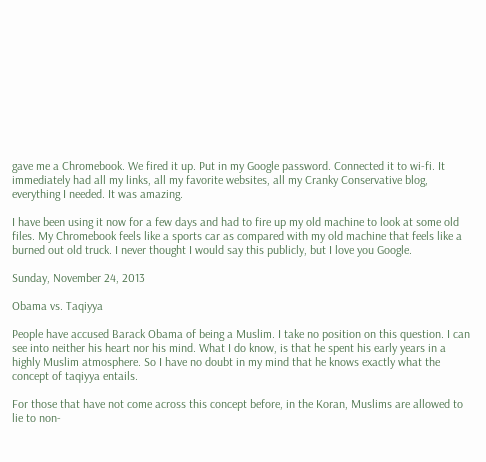gave me a Chromebook. We fired it up. Put in my Google password. Connected it to wi-fi. It immediately had all my links, all my favorite websites, all my Cranky Conservative blog, everything I needed. It was amazing.

I have been using it now for a few days and had to fire up my old machine to look at some old files. My Chromebook feels like a sports car as compared with my old machine that feels like a burned out old truck. I never thought I would say this publicly, but I love you Google.

Sunday, November 24, 2013

Obama vs. Taqiyya

People have accused Barack Obama of being a Muslim. I take no position on this question. I can see into neither his heart nor his mind. What I do know, is that he spent his early years in a highly Muslim atmosphere. So I have no doubt in my mind that he knows exactly what the concept of taqiyya entails.

For those that have not come across this concept before, in the Koran, Muslims are allowed to lie to non-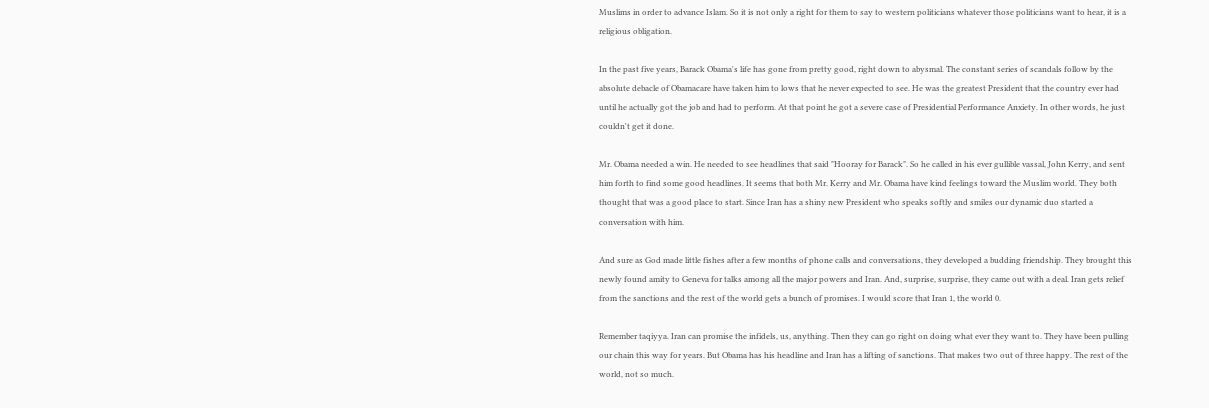Muslims in order to advance Islam. So it is not only a right for them to say to western politicians whatever those politicians want to hear, it is a religious obligation.

In the past five years, Barack Obama's life has gone from pretty good, right down to abysmal. The constant series of scandals follow by the absolute debacle of Obamacare have taken him to lows that he never expected to see. He was the greatest President that the country ever had until he actually got the job and had to perform. At that point he got a severe case of Presidential Performance Anxiety. In other words, he just couldn't get it done.

Mr. Obama needed a win. He needed to see headlines that said "Hooray for Barack". So he called in his ever gullible vassal, John Kerry, and sent him forth to find some good headlines. It seems that both Mr. Kerry and Mr. Obama have kind feelings toward the Muslim world. They both thought that was a good place to start. Since Iran has a shiny new President who speaks softly and smiles our dynamic duo started a conversation with him.

And sure as God made little fishes after a few months of phone calls and conversations, they developed a budding friendship. They brought this newly found amity to Geneva for talks among all the major powers and Iran. And, surprise, surprise, they came out with a deal. Iran gets relief from the sanctions and the rest of the world gets a bunch of promises. I would score that Iran 1, the world 0.

Remember taqiyya. Iran can promise the infidels, us, anything. Then they can go right on doing what ever they want to. They have been pulling our chain this way for years. But Obama has his headline and Iran has a lifting of sanctions. That makes two out of three happy. The rest of the world, not so much.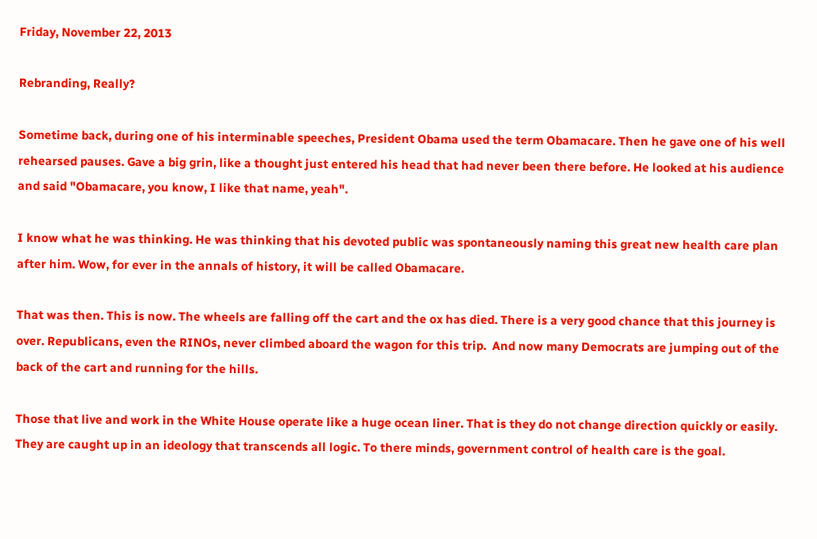Friday, November 22, 2013

Rebranding, Really?

Sometime back, during one of his interminable speeches, President Obama used the term Obamacare. Then he gave one of his well rehearsed pauses. Gave a big grin, like a thought just entered his head that had never been there before. He looked at his audience and said "Obamacare, you know, I like that name, yeah".

I know what he was thinking. He was thinking that his devoted public was spontaneously naming this great new health care plan after him. Wow, for ever in the annals of history, it will be called Obamacare.

That was then. This is now. The wheels are falling off the cart and the ox has died. There is a very good chance that this journey is over. Republicans, even the RINOs, never climbed aboard the wagon for this trip.  And now many Democrats are jumping out of the back of the cart and running for the hills.

Those that live and work in the White House operate like a huge ocean liner. That is they do not change direction quickly or easily. They are caught up in an ideology that transcends all logic. To there minds, government control of health care is the goal.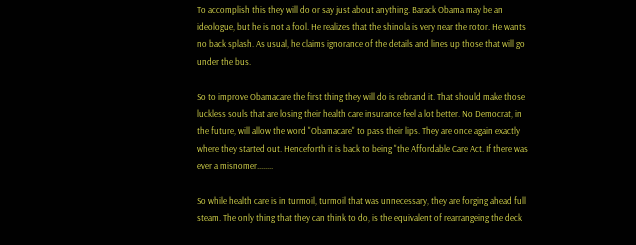To accomplish this they will do or say just about anything. Barack Obama may be an ideologue, but he is not a fool. He realizes that the shinola is very near the rotor. He wants no back splash. As usual, he claims ignorance of the details and lines up those that will go under the bus.

So to improve Obamacare the first thing they will do is rebrand it. That should make those luckless souls that are losing their health care insurance feel a lot better. No Democrat, in the future, will allow the word "Obamacare" to pass their lips. They are once again exactly where they started out. Henceforth it is back to being "the Affordable Care Act. If there was ever a misnomer........

So while health care is in turmoil, turmoil that was unnecessary, they are forging ahead full steam. The only thing that they can think to do, is the equivalent of rearrangeing the deck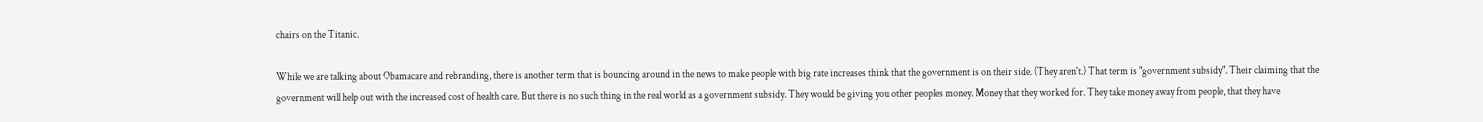chairs on the Titanic.

While we are talking about Obamacare and rebranding, there is another term that is bouncing around in the news to make people with big rate increases think that the government is on their side. (They aren't.) That term is "government subsidy". Their claiming that the government will help out with the increased cost of health care. But there is no such thing in the real world as a government subsidy. They would be giving you other peoples money. Money that they worked for. They take money away from people, that they have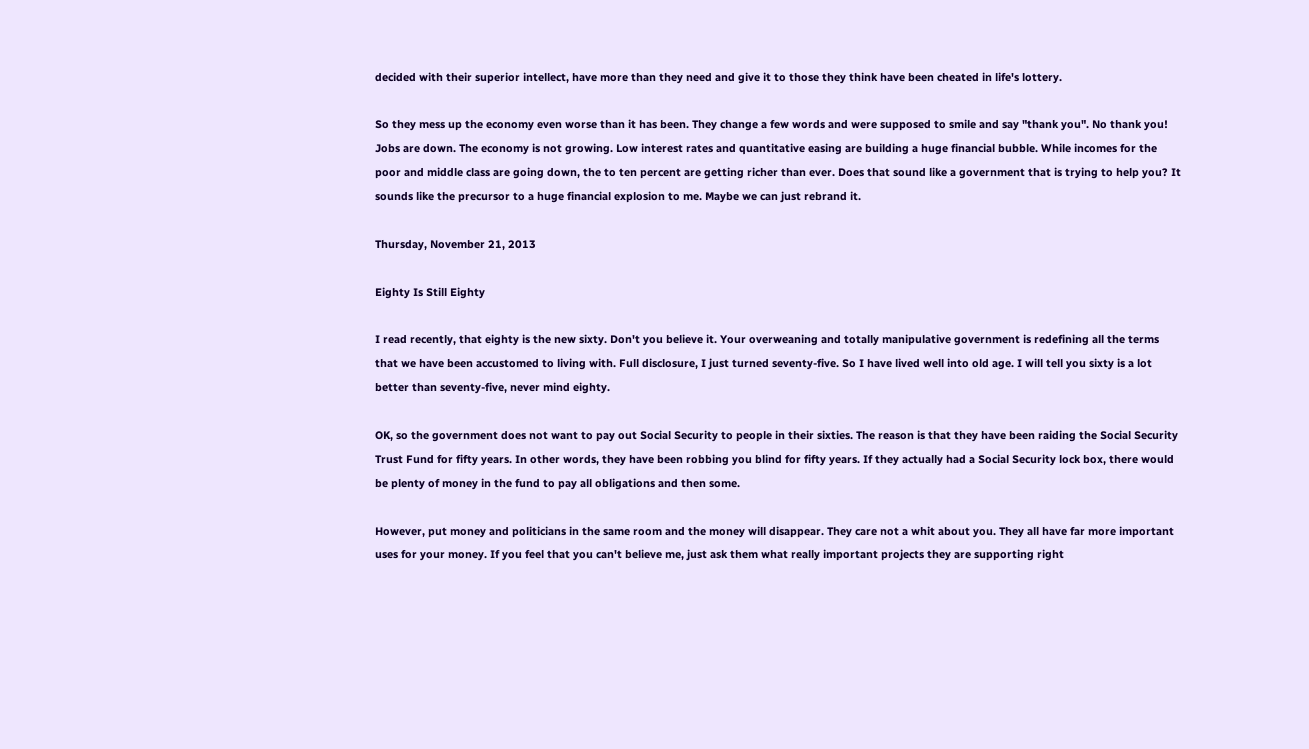decided with their superior intellect, have more than they need and give it to those they think have been cheated in life's lottery.

So they mess up the economy even worse than it has been. They change a few words and were supposed to smile and say "thank you". No thank you! Jobs are down. The economy is not growing. Low interest rates and quantitative easing are building a huge financial bubble. While incomes for the poor and middle class are going down, the to ten percent are getting richer than ever. Does that sound like a government that is trying to help you? It sounds like the precursor to a huge financial explosion to me. Maybe we can just rebrand it.

Thursday, November 21, 2013

Eighty Is Still Eighty

I read recently, that eighty is the new sixty. Don't you believe it. Your overweaning and totally manipulative government is redefining all the terms that we have been accustomed to living with. Full disclosure, I just turned seventy-five. So I have lived well into old age. I will tell you sixty is a lot better than seventy-five, never mind eighty.

OK, so the government does not want to pay out Social Security to people in their sixties. The reason is that they have been raiding the Social Security Trust Fund for fifty years. In other words, they have been robbing you blind for fifty years. If they actually had a Social Security lock box, there would be plenty of money in the fund to pay all obligations and then some.

However, put money and politicians in the same room and the money will disappear. They care not a whit about you. They all have far more important uses for your money. If you feel that you can't believe me, just ask them what really important projects they are supporting right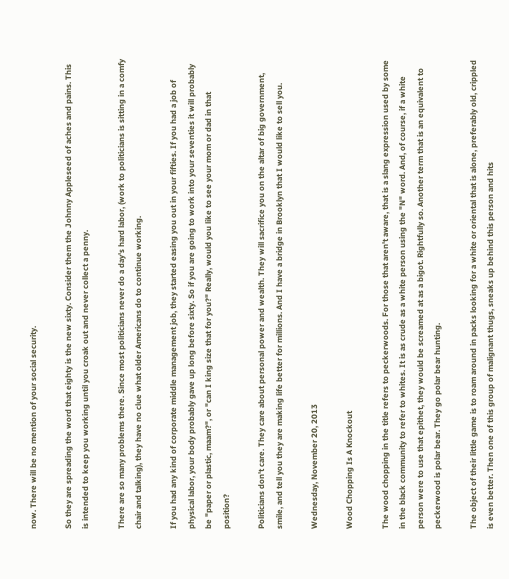now. There will be no mention of your social security.

So they are spreading the word that eighty is the new sixty. Consider them the Johnny Appleseed of aches and pains. This is intended to keep you working until you croak out and never collect a penny.

There are so many problems there. Since most politicians never do a day's hard labor, (work to politicians is sitting in a comfy chair and talking), they have no clue what older Americans do to continue working.

If you had any kind of corporate middle management job, they started easing you out in your fifties. If you had a job of physical labor, your body probably gave up long before sixty. So if you are going to work into your seventies it will probably be "paper or plastic, maam?", or "can I king size that for you?" Really, would you like to see your mom or dad in that position?

Politicians don't care. They care about personal power and wealth. They will sacrifice you on the altar of big government, smile, and tell you they are making life better for millions. And I have a bridge in Brooklyn that I would like to sell you.

Wednesday, November 20, 2013

Wood Chopping Is A Knockout

The wood chopping in the title refers to peckerwoods. For those that aren't aware, that is a slang expression used by some in the black community to refer to whites. It is as crude as a white person using the "N" word. And, of course, if a white person were to use that epithet, they would be screamed at as a bigot. Rightfully so. Another term that is an equivalent to peckerwood is polar bear. They go polar bear hunting.

The object of their little game is to roam around in packs looking for a white or oriental that is alone, preferably old, crippled is even better. Then one of this group of malignant thugs, sneaks up behind this person and hits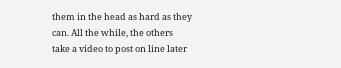them in the head as hard as they can. All the while, the others take a video to post on line later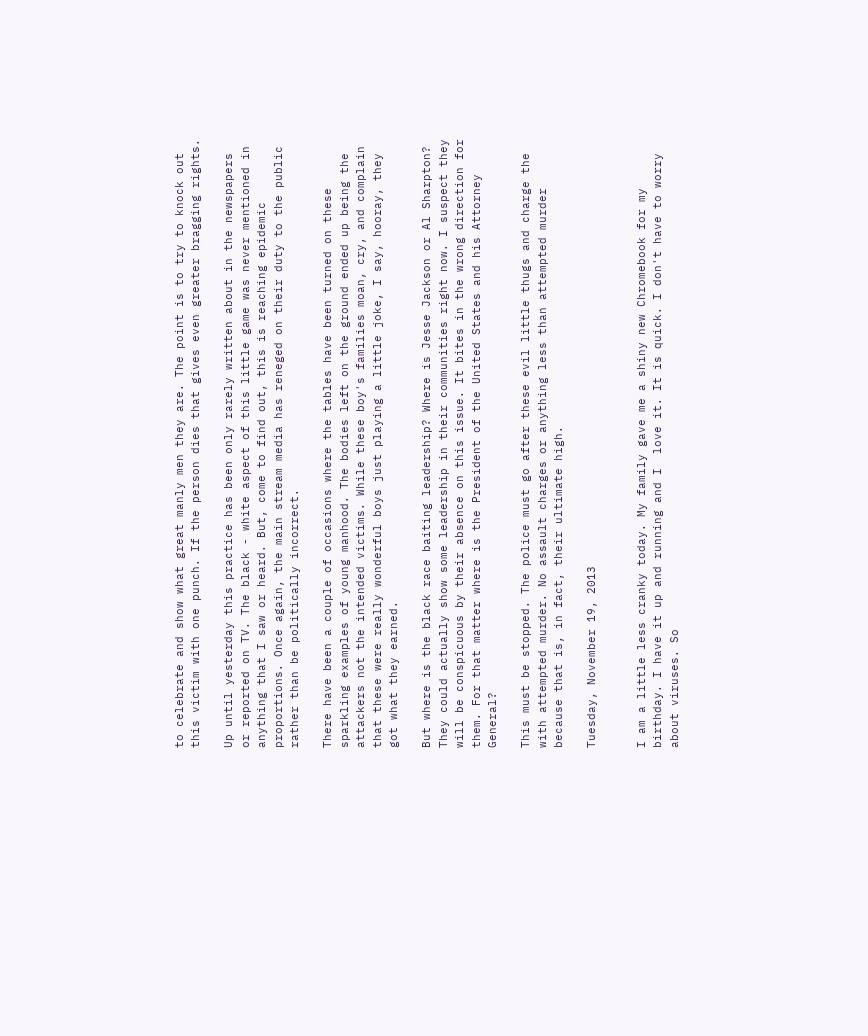to celebrate and show what great manly men they are. The point is to try to knock out this victim with one punch. If the person dies that gives even greater bragging rights.

Up until yesterday this practice has been only rarely written about in the newspapers or reported on TV. The black - white aspect of this little game was never mentioned in anything that I saw or heard. But, come to find out, this is reaching epidemic proportions. Once again, the main stream media has reneged on their duty to the public rather than be politically incorrect.

There have been a couple of occasions where the tables have been turned on these sparkling examples of young manhood. The bodies left on the ground ended up being the attackers not the intended victims. While these boy's families moan, cry, and complain that these were really wonderful boys just playing a little joke, I say, hooray, they got what they earned.

But where is the black race baiting leadership? Where is Jesse Jackson or Al Sharpton? They could actually show some leadership in their communities right now. I suspect they will be conspicuous by their absence on this issue. It bites in the wrong direction for them. For that matter where is the President of the United States and his Attorney General?

This must be stopped. The police must go after these evil little thugs and charge the with attempted murder. No assault charges or anything less than attempted murder because that is, in fact, their ultimate high.

Tuesday, November 19, 2013


I am a little less cranky today. My family gave me a shiny new Chromebook for my birthday. I have it up and running and I  love it. It is quick. I don't have to worry about viruses. So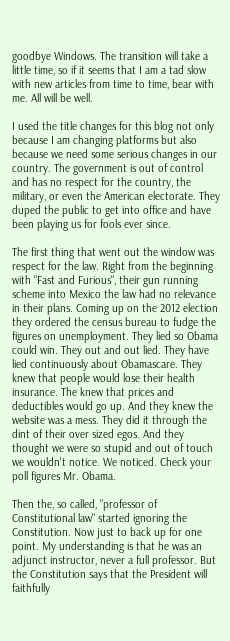goodbye Windows. The transition will take a little time, so if it seems that I am a tad slow with new articles from time to time, bear with me. All will be well.

I used the title changes for this blog not only because I am changing platforms but also because we need some serious changes in our country. The government is out of control and has no respect for the country, the military, or even the American electorate. They duped the public to get into office and have been playing us for fools ever since.

The first thing that went out the window was respect for the law. Right from the beginning with "Fast and Furious", their gun running scheme into Mexico the law had no relevance in their plans. Coming up on the 2012 election they ordered the census bureau to fudge the figures on unemployment. They lied so Obama could win. They out and out lied. They have lied continuously about Obamascare. They knew that people would lose their health insurance. The knew that prices and deductibles would go up. And they knew the website was a mess. They did it through the dint of their over sized egos. And they thought we were so stupid and out of touch we wouldn't notice. We noticed. Check your poll figures Mr. Obama.

Then the, so called, "professor of Constitutional law" started ignoring the Constitution. Now just to back up for one point. My understanding is that he was an adjunct instructor, never a full professor. But the Constitution says that the President will faithfully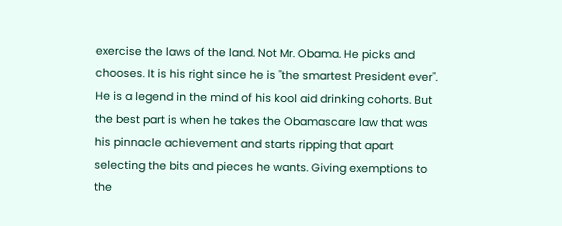exercise the laws of the land. Not Mr. Obama. He picks and chooses. It is his right since he is "the smartest President ever". He is a legend in the mind of his kool aid drinking cohorts. But the best part is when he takes the Obamascare law that was his pinnacle achievement and starts ripping that apart selecting the bits and pieces he wants. Giving exemptions to the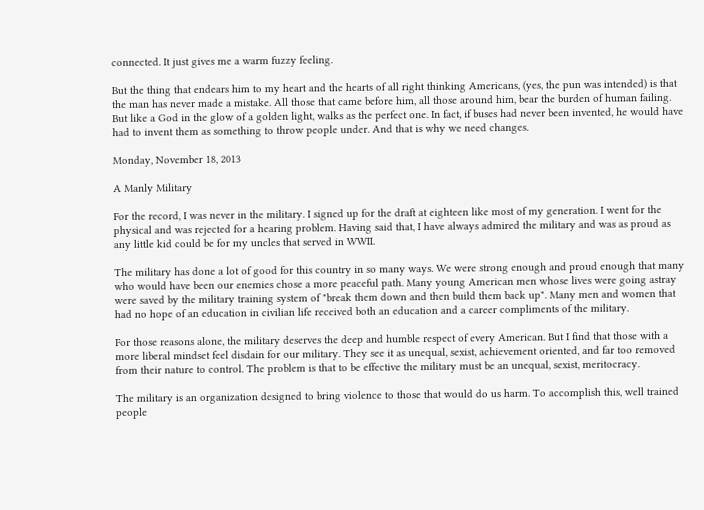connected. It just gives me a warm fuzzy feeling.

But the thing that endears him to my heart and the hearts of all right thinking Americans, (yes, the pun was intended) is that the man has never made a mistake. All those that came before him, all those around him, bear the burden of human failing. But like a God in the glow of a golden light, walks as the perfect one. In fact, if buses had never been invented, he would have had to invent them as something to throw people under. And that is why we need changes.

Monday, November 18, 2013

A Manly Military

For the record, I was never in the military. I signed up for the draft at eighteen like most of my generation. I went for the physical and was rejected for a hearing problem. Having said that, I have always admired the military and was as proud as any little kid could be for my uncles that served in WWII.

The military has done a lot of good for this country in so many ways. We were strong enough and proud enough that many who would have been our enemies chose a more peaceful path. Many young American men whose lives were going astray were saved by the military training system of "break them down and then build them back up". Many men and women that had no hope of an education in civilian life received both an education and a career compliments of the military.

For those reasons alone, the military deserves the deep and humble respect of every American. But I find that those with a more liberal mindset feel disdain for our military. They see it as unequal, sexist, achievement oriented, and far too removed from their nature to control. The problem is that to be effective the military must be an unequal, sexist, meritocracy.

The military is an organization designed to bring violence to those that would do us harm. To accomplish this, well trained people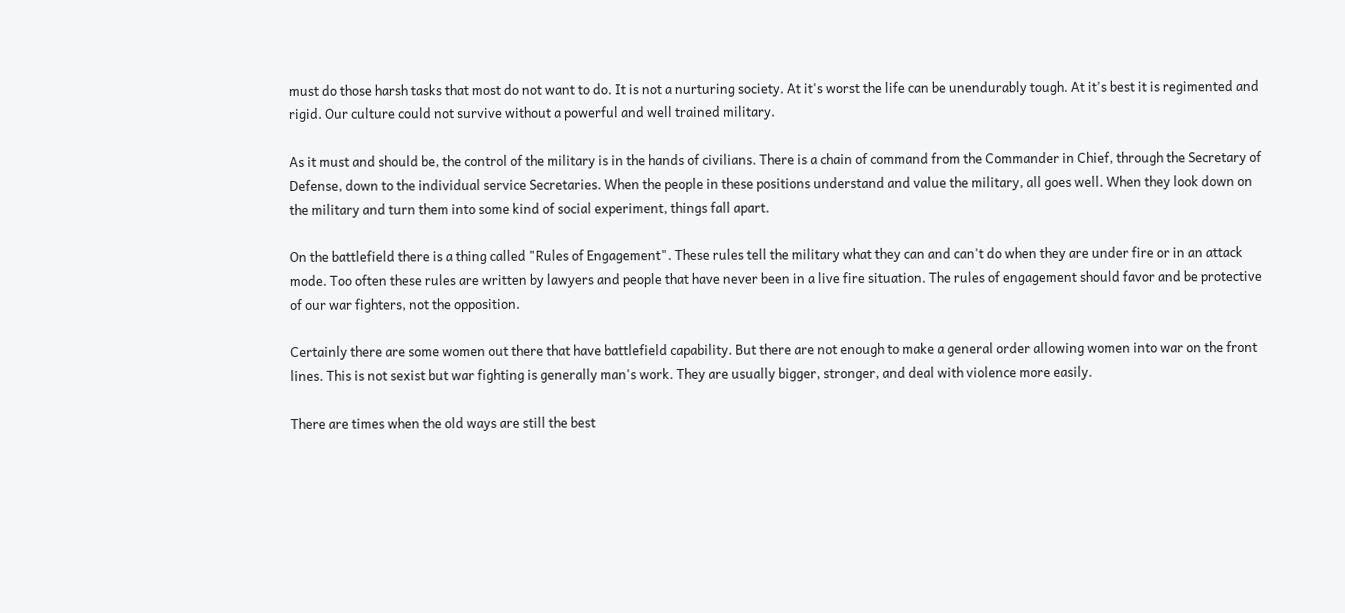must do those harsh tasks that most do not want to do. It is not a nurturing society. At it's worst the life can be unendurably tough. At it's best it is regimented and rigid. Our culture could not survive without a powerful and well trained military.

As it must and should be, the control of the military is in the hands of civilians. There is a chain of command from the Commander in Chief, through the Secretary of Defense, down to the individual service Secretaries. When the people in these positions understand and value the military, all goes well. When they look down on the military and turn them into some kind of social experiment, things fall apart.

On the battlefield there is a thing called "Rules of Engagement". These rules tell the military what they can and can't do when they are under fire or in an attack mode. Too often these rules are written by lawyers and people that have never been in a live fire situation. The rules of engagement should favor and be protective of our war fighters, not the opposition.

Certainly there are some women out there that have battlefield capability. But there are not enough to make a general order allowing women into war on the front lines. This is not sexist but war fighting is generally man's work. They are usually bigger, stronger, and deal with violence more easily.

There are times when the old ways are still the best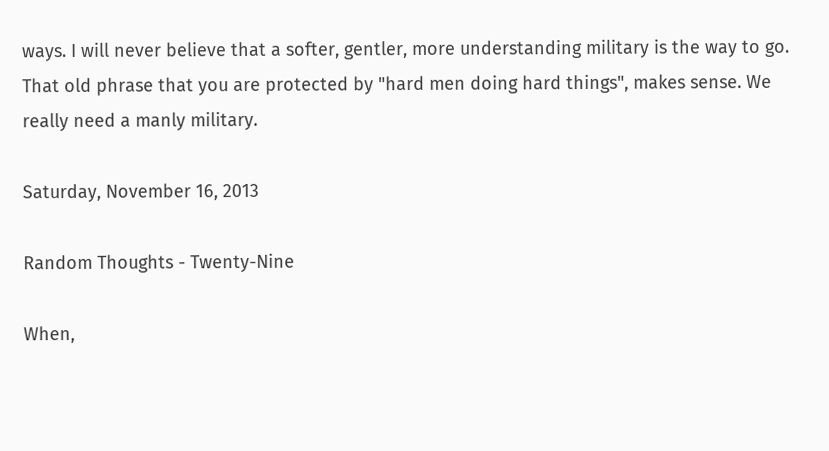ways. I will never believe that a softer, gentler, more understanding military is the way to go. That old phrase that you are protected by "hard men doing hard things", makes sense. We really need a manly military.

Saturday, November 16, 2013

Random Thoughts - Twenty-Nine

When,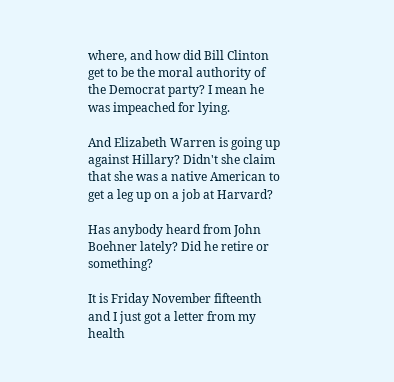where, and how did Bill Clinton get to be the moral authority of the Democrat party? I mean he was impeached for lying.

And Elizabeth Warren is going up against Hillary? Didn't she claim that she was a native American to get a leg up on a job at Harvard?

Has anybody heard from John Boehner lately? Did he retire or something?

It is Friday November fifteenth and I just got a letter from my health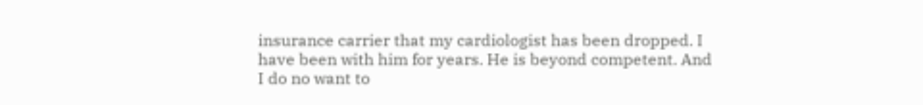insurance carrier that my cardiologist has been dropped. I have been with him for years. He is beyond competent. And I do no want to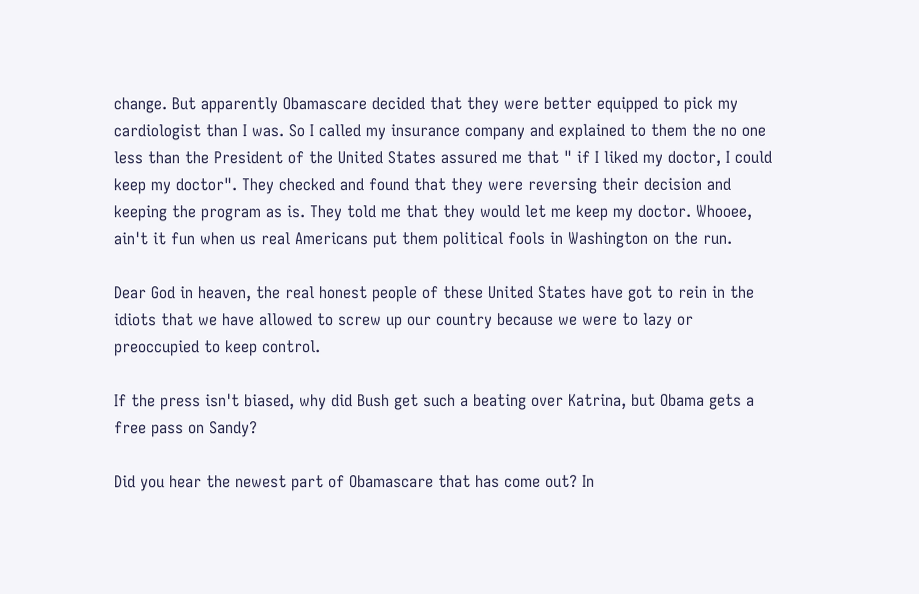change. But apparently Obamascare decided that they were better equipped to pick my cardiologist than I was. So I called my insurance company and explained to them the no one less than the President of the United States assured me that " if I liked my doctor, I could keep my doctor". They checked and found that they were reversing their decision and keeping the program as is. They told me that they would let me keep my doctor. Whooee, ain't it fun when us real Americans put them political fools in Washington on the run.

Dear God in heaven, the real honest people of these United States have got to rein in the idiots that we have allowed to screw up our country because we were to lazy or preoccupied to keep control.

If the press isn't biased, why did Bush get such a beating over Katrina, but Obama gets a free pass on Sandy?

Did you hear the newest part of Obamascare that has come out? In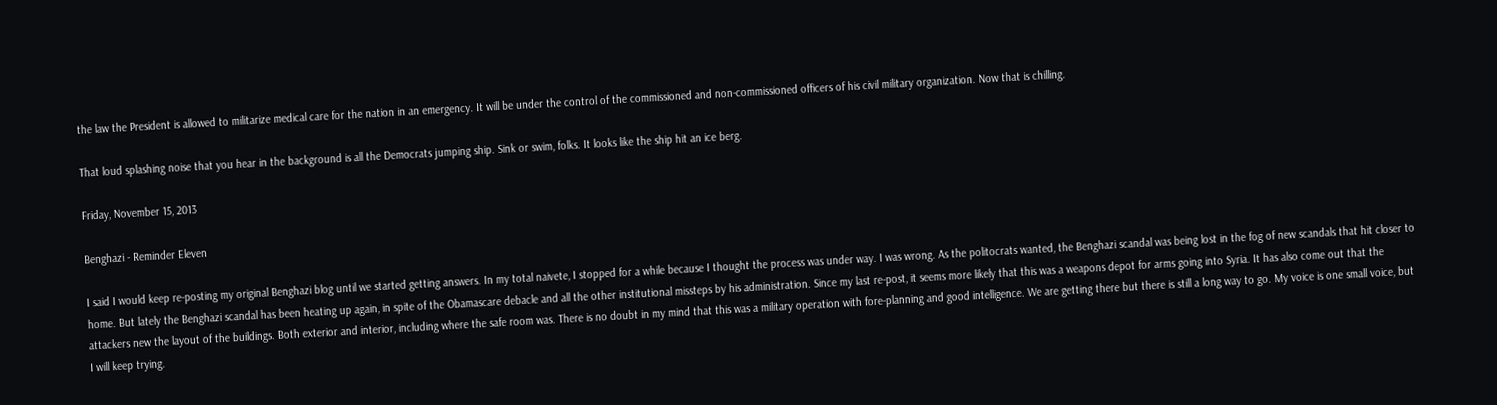the law the President is allowed to militarize medical care for the nation in an emergency. It will be under the control of the commissioned and non-commissioned officers of his civil military organization. Now that is chilling.

That loud splashing noise that you hear in the background is all the Democrats jumping ship. Sink or swim, folks. It looks like the ship hit an ice berg.

Friday, November 15, 2013

Benghazi - Reminder Eleven

I said I would keep re-posting my original Benghazi blog until we started getting answers. In my total naivete, I stopped for a while because I thought the process was under way. I was wrong. As the politocrats wanted, the Benghazi scandal was being lost in the fog of new scandals that hit closer to home. But lately the Benghazi scandal has been heating up again, in spite of the Obamascare debacle and all the other institutional missteps by his administration. Since my last re-post, it seems more likely that this was a weapons depot for arms going into Syria. It has also come out that the attackers new the layout of the buildings. Both exterior and interior, including where the safe room was. There is no doubt in my mind that this was a military operation with fore-planning and good intelligence. We are getting there but there is still a long way to go. My voice is one small voice, but I will keep trying.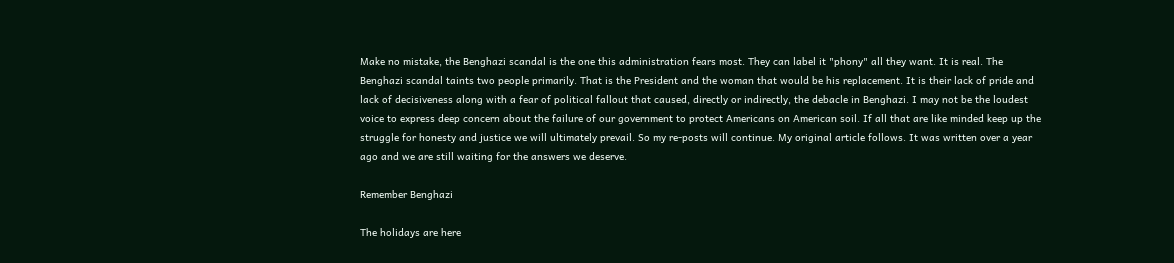Make no mistake, the Benghazi scandal is the one this administration fears most. They can label it "phony" all they want. It is real. The Benghazi scandal taints two people primarily. That is the President and the woman that would be his replacement. It is their lack of pride and lack of decisiveness along with a fear of political fallout that caused, directly or indirectly, the debacle in Benghazi. I may not be the loudest voice to express deep concern about the failure of our government to protect Americans on American soil. If all that are like minded keep up the struggle for honesty and justice we will ultimately prevail. So my re-posts will continue. My original article follows. It was written over a year ago and we are still waiting for the answers we deserve.

Remember Benghazi

The holidays are here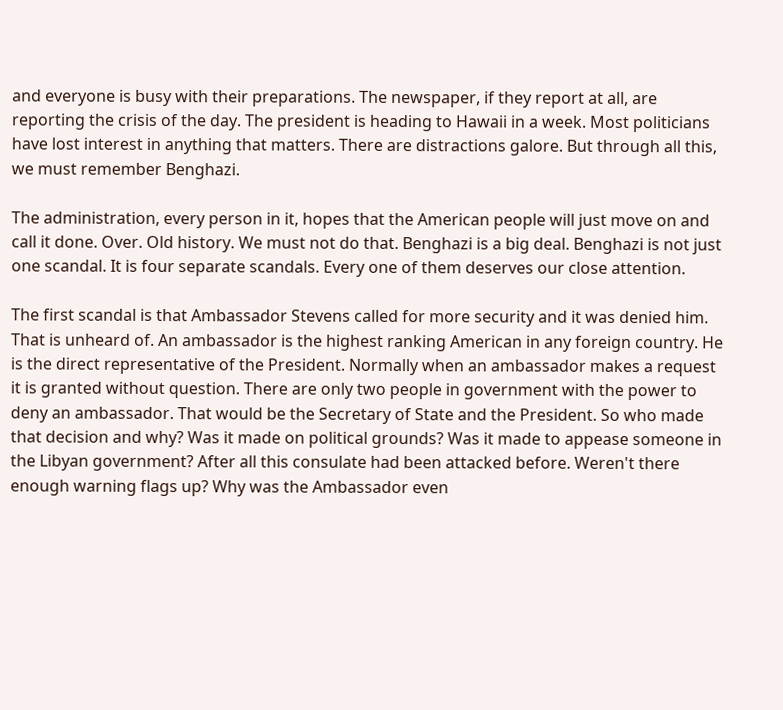and everyone is busy with their preparations. The newspaper, if they report at all, are reporting the crisis of the day. The president is heading to Hawaii in a week. Most politicians have lost interest in anything that matters. There are distractions galore. But through all this, we must remember Benghazi.

The administration, every person in it, hopes that the American people will just move on and call it done. Over. Old history. We must not do that. Benghazi is a big deal. Benghazi is not just one scandal. It is four separate scandals. Every one of them deserves our close attention.

The first scandal is that Ambassador Stevens called for more security and it was denied him. That is unheard of. An ambassador is the highest ranking American in any foreign country. He is the direct representative of the President. Normally when an ambassador makes a request it is granted without question. There are only two people in government with the power to deny an ambassador. That would be the Secretary of State and the President. So who made that decision and why? Was it made on political grounds? Was it made to appease someone in the Libyan government? After all this consulate had been attacked before. Weren't there enough warning flags up? Why was the Ambassador even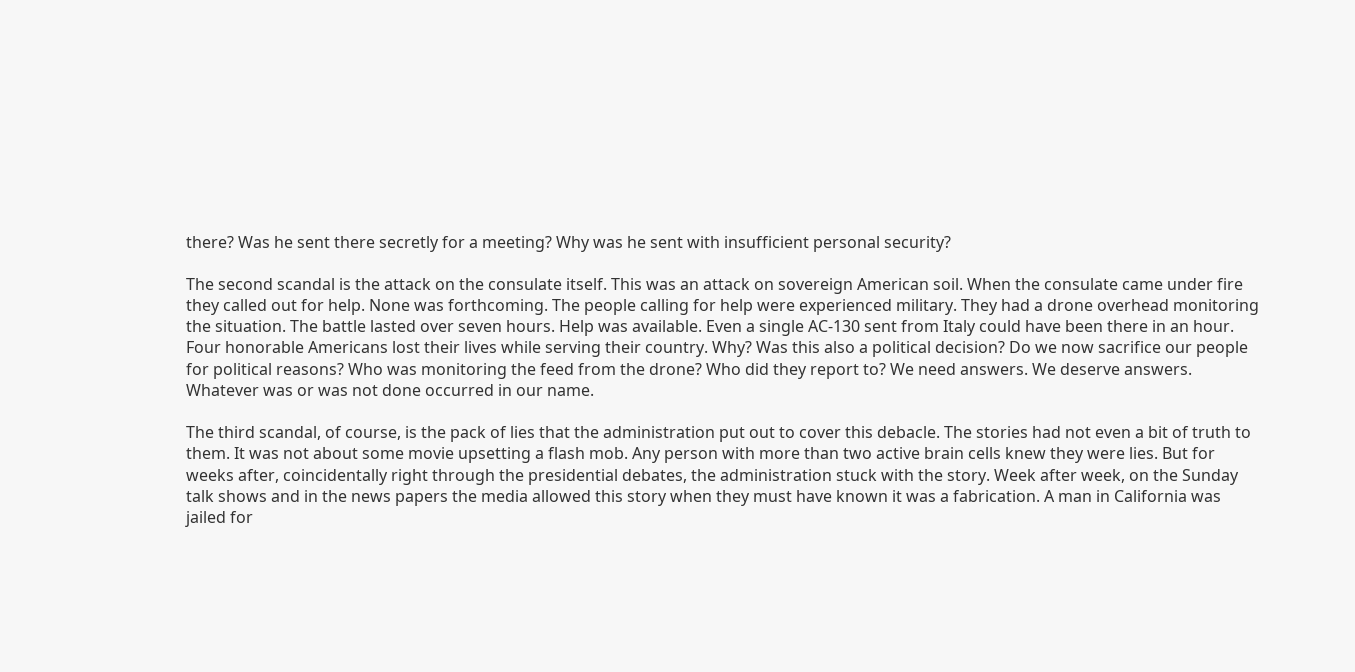there? Was he sent there secretly for a meeting? Why was he sent with insufficient personal security?

The second scandal is the attack on the consulate itself. This was an attack on sovereign American soil. When the consulate came under fire they called out for help. None was forthcoming. The people calling for help were experienced military. They had a drone overhead monitoring the situation. The battle lasted over seven hours. Help was available. Even a single AC-130 sent from Italy could have been there in an hour. Four honorable Americans lost their lives while serving their country. Why? Was this also a political decision? Do we now sacrifice our people for political reasons? Who was monitoring the feed from the drone? Who did they report to? We need answers. We deserve answers. Whatever was or was not done occurred in our name.

The third scandal, of course, is the pack of lies that the administration put out to cover this debacle. The stories had not even a bit of truth to them. It was not about some movie upsetting a flash mob. Any person with more than two active brain cells knew they were lies. But for weeks after, coincidentally right through the presidential debates, the administration stuck with the story. Week after week, on the Sunday talk shows and in the news papers the media allowed this story when they must have known it was a fabrication. A man in California was jailed for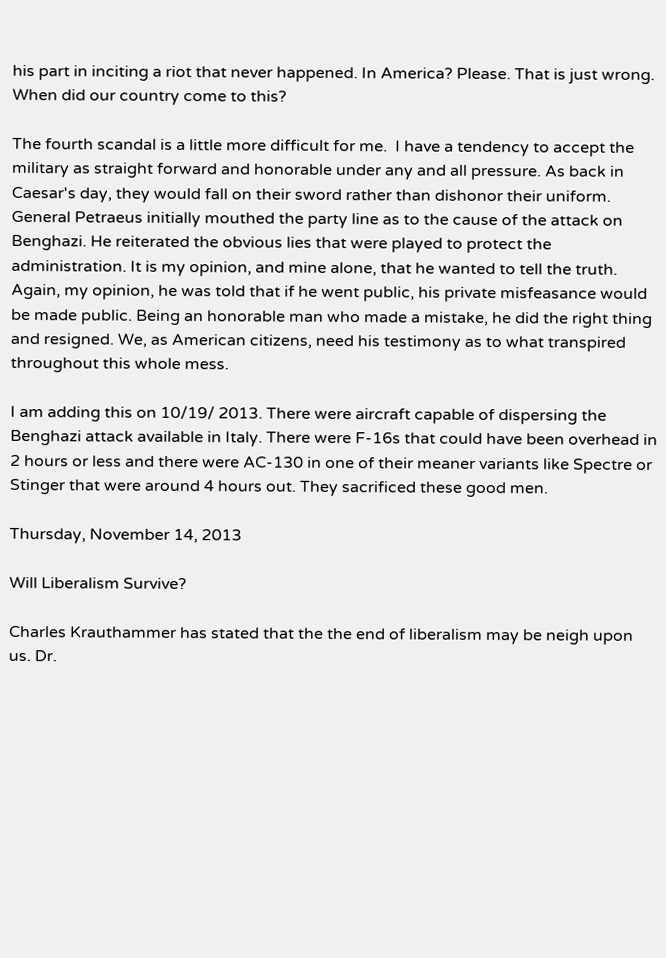his part in inciting a riot that never happened. In America? Please. That is just wrong. When did our country come to this?

The fourth scandal is a little more difficult for me.  I have a tendency to accept the military as straight forward and honorable under any and all pressure. As back in Caesar's day, they would fall on their sword rather than dishonor their uniform. General Petraeus initially mouthed the party line as to the cause of the attack on Benghazi. He reiterated the obvious lies that were played to protect the administration. It is my opinion, and mine alone, that he wanted to tell the truth. Again, my opinion, he was told that if he went public, his private misfeasance would be made public. Being an honorable man who made a mistake, he did the right thing and resigned. We, as American citizens, need his testimony as to what transpired throughout this whole mess.

I am adding this on 10/19/ 2013. There were aircraft capable of dispersing the Benghazi attack available in Italy. There were F-16s that could have been overhead in 2 hours or less and there were AC-130 in one of their meaner variants like Spectre or Stinger that were around 4 hours out. They sacrificed these good men.

Thursday, November 14, 2013

Will Liberalism Survive?

Charles Krauthammer has stated that the the end of liberalism may be neigh upon us. Dr.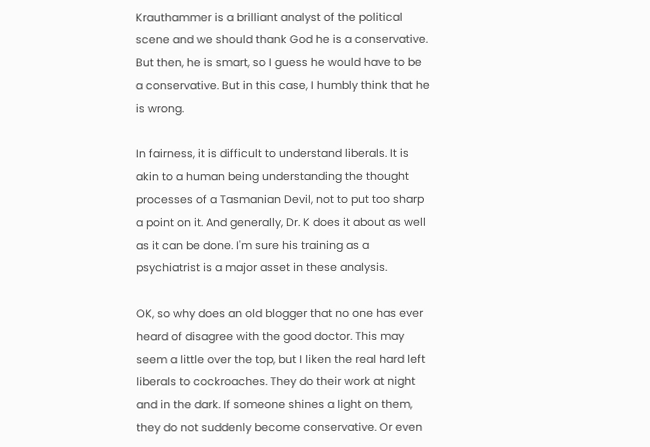Krauthammer is a brilliant analyst of the political scene and we should thank God he is a conservative. But then, he is smart, so I guess he would have to be a conservative. But in this case, I humbly think that he is wrong.

In fairness, it is difficult to understand liberals. It is akin to a human being understanding the thought processes of a Tasmanian Devil, not to put too sharp a point on it. And generally, Dr. K does it about as well as it can be done. I'm sure his training as a psychiatrist is a major asset in these analysis.

OK, so why does an old blogger that no one has ever heard of disagree with the good doctor. This may seem a little over the top, but I liken the real hard left liberals to cockroaches. They do their work at night and in the dark. If someone shines a light on them, they do not suddenly become conservative. Or even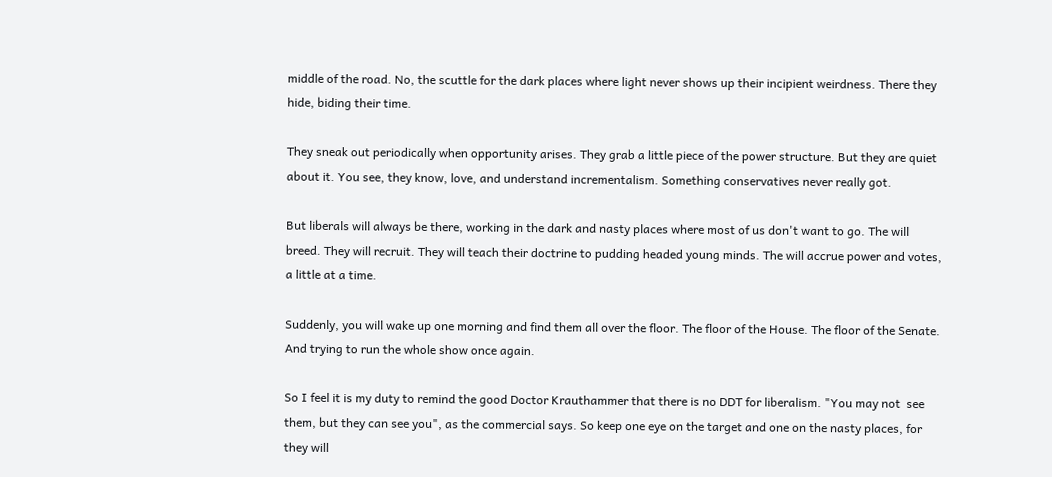middle of the road. No, the scuttle for the dark places where light never shows up their incipient weirdness. There they hide, biding their time.

They sneak out periodically when opportunity arises. They grab a little piece of the power structure. But they are quiet about it. You see, they know, love, and understand incrementalism. Something conservatives never really got.

But liberals will always be there, working in the dark and nasty places where most of us don't want to go. The will breed. They will recruit. They will teach their doctrine to pudding headed young minds. The will accrue power and votes, a little at a time.

Suddenly, you will wake up one morning and find them all over the floor. The floor of the House. The floor of the Senate. And trying to run the whole show once again.

So I feel it is my duty to remind the good Doctor Krauthammer that there is no DDT for liberalism. "You may not  see them, but they can see you", as the commercial says. So keep one eye on the target and one on the nasty places, for they will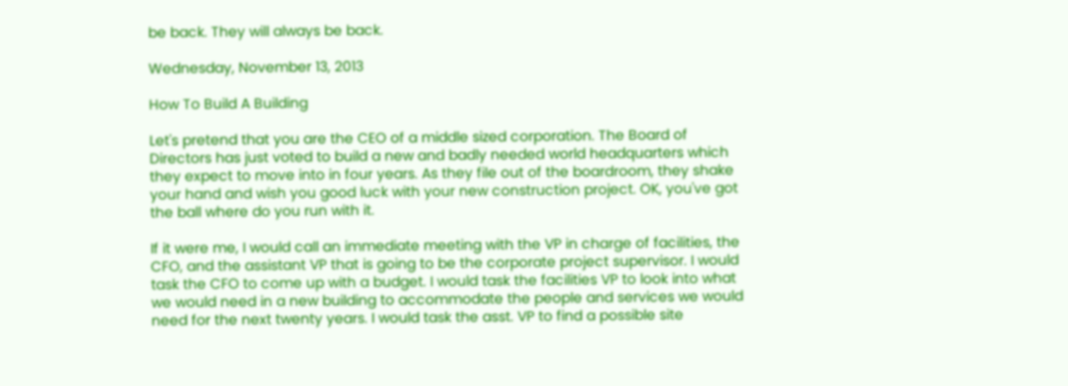be back. They will always be back.

Wednesday, November 13, 2013

How To Build A Building

Let's pretend that you are the CEO of a middle sized corporation. The Board of Directors has just voted to build a new and badly needed world headquarters which they expect to move into in four years. As they file out of the boardroom, they shake your hand and wish you good luck with your new construction project. OK, you've got the ball where do you run with it.

If it were me, I would call an immediate meeting with the VP in charge of facilities, the CFO, and the assistant VP that is going to be the corporate project supervisor. I would task the CFO to come up with a budget. I would task the facilities VP to look into what we would need in a new building to accommodate the people and services we would need for the next twenty years. I would task the asst. VP to find a possible site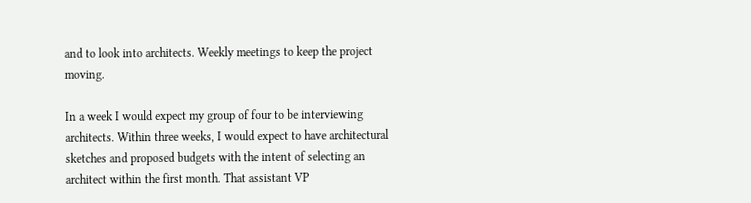and to look into architects. Weekly meetings to keep the project moving.

In a week I would expect my group of four to be interviewing architects. Within three weeks, I would expect to have architectural sketches and proposed budgets with the intent of selecting an architect within the first month. That assistant VP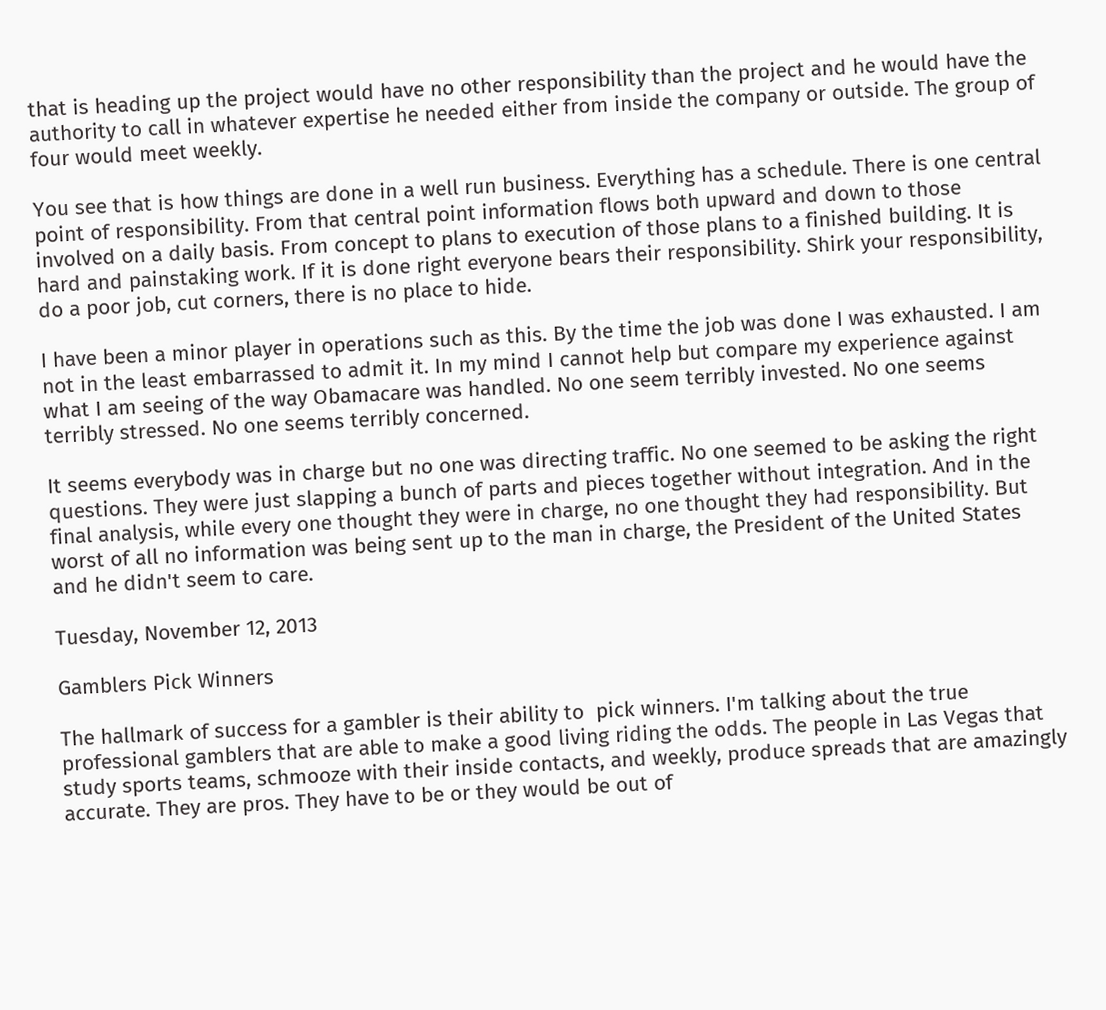that is heading up the project would have no other responsibility than the project and he would have the authority to call in whatever expertise he needed either from inside the company or outside. The group of four would meet weekly.

You see that is how things are done in a well run business. Everything has a schedule. There is one central point of responsibility. From that central point information flows both upward and down to those involved on a daily basis. From concept to plans to execution of those plans to a finished building. It is hard and painstaking work. If it is done right everyone bears their responsibility. Shirk your responsibility, do a poor job, cut corners, there is no place to hide.

I have been a minor player in operations such as this. By the time the job was done I was exhausted. I am not in the least embarrassed to admit it. In my mind I cannot help but compare my experience against what I am seeing of the way Obamacare was handled. No one seem terribly invested. No one seems terribly stressed. No one seems terribly concerned.

It seems everybody was in charge but no one was directing traffic. No one seemed to be asking the right questions. They were just slapping a bunch of parts and pieces together without integration. And in the final analysis, while every one thought they were in charge, no one thought they had responsibility. But worst of all no information was being sent up to the man in charge, the President of the United States and he didn't seem to care.

Tuesday, November 12, 2013

Gamblers Pick Winners

The hallmark of success for a gambler is their ability to  pick winners. I'm talking about the true professional gamblers that are able to make a good living riding the odds. The people in Las Vegas that study sports teams, schmooze with their inside contacts, and weekly, produce spreads that are amazingly accurate. They are pros. They have to be or they would be out of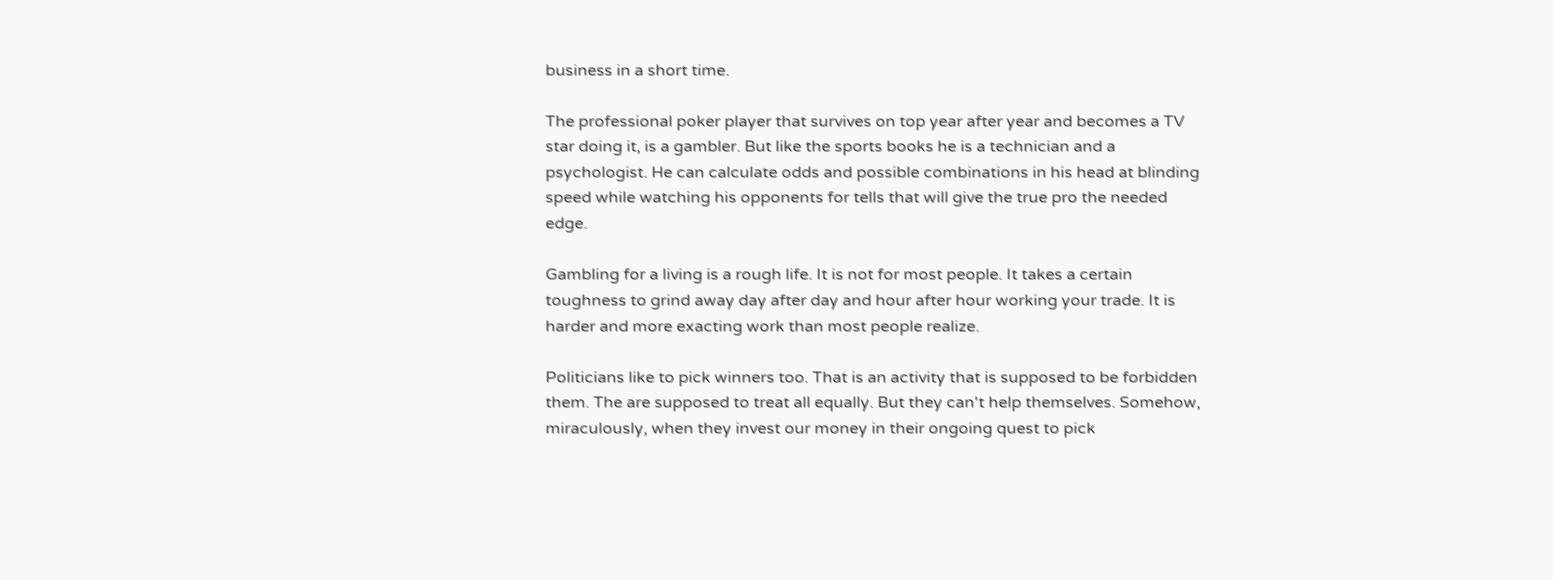business in a short time.

The professional poker player that survives on top year after year and becomes a TV star doing it, is a gambler. But like the sports books he is a technician and a psychologist. He can calculate odds and possible combinations in his head at blinding speed while watching his opponents for tells that will give the true pro the needed edge.

Gambling for a living is a rough life. It is not for most people. It takes a certain toughness to grind away day after day and hour after hour working your trade. It is harder and more exacting work than most people realize.

Politicians like to pick winners too. That is an activity that is supposed to be forbidden them. The are supposed to treat all equally. But they can't help themselves. Somehow, miraculously, when they invest our money in their ongoing quest to pick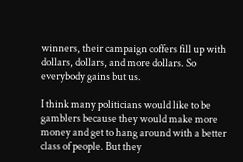winners, their campaign coffers fill up with dollars, dollars, and more dollars. So everybody gains but us.

I think many politicians would like to be gamblers because they would make more money and get to hang around with a better class of people. But they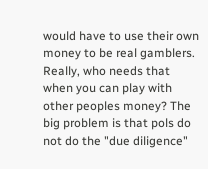would have to use their own money to be real gamblers. Really, who needs that when you can play with other peoples money? The big problem is that pols do not do the "due diligence"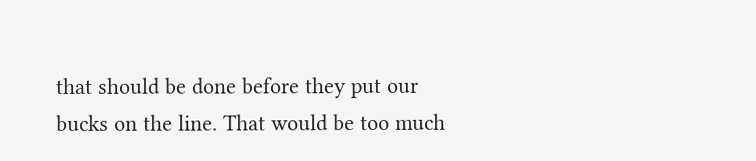that should be done before they put our bucks on the line. That would be too much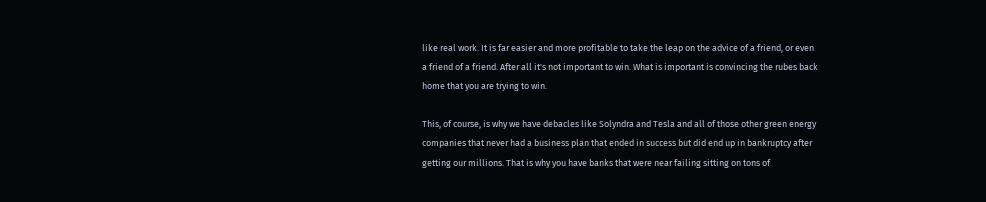like real work. It is far easier and more profitable to take the leap on the advice of a friend, or even a friend of a friend. After all it's not important to win. What is important is convincing the rubes back home that you are trying to win.

This, of course, is why we have debacles like Solyndra and Tesla and all of those other green energy companies that never had a business plan that ended in success but did end up in bankruptcy after getting our millions. That is why you have banks that were near failing sitting on tons of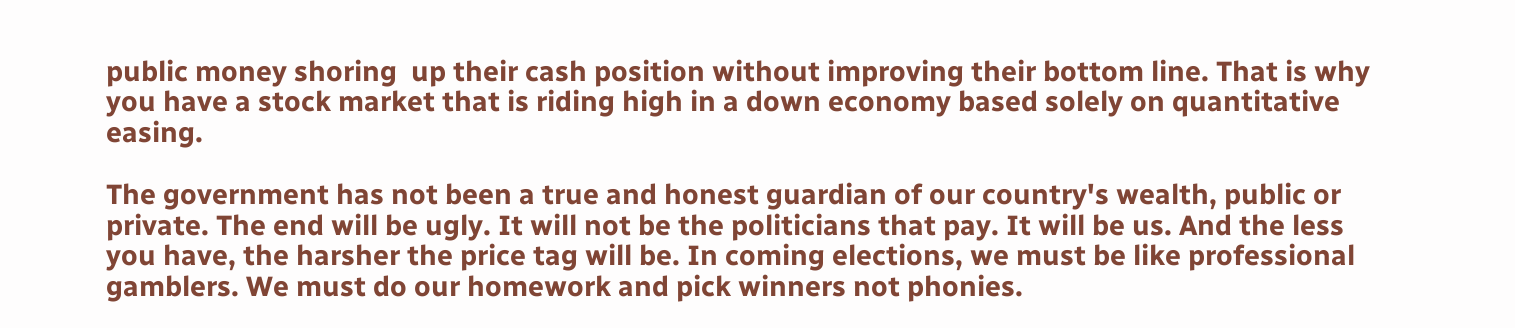public money shoring  up their cash position without improving their bottom line. That is why you have a stock market that is riding high in a down economy based solely on quantitative easing.

The government has not been a true and honest guardian of our country's wealth, public or private. The end will be ugly. It will not be the politicians that pay. It will be us. And the less you have, the harsher the price tag will be. In coming elections, we must be like professional gamblers. We must do our homework and pick winners not phonies.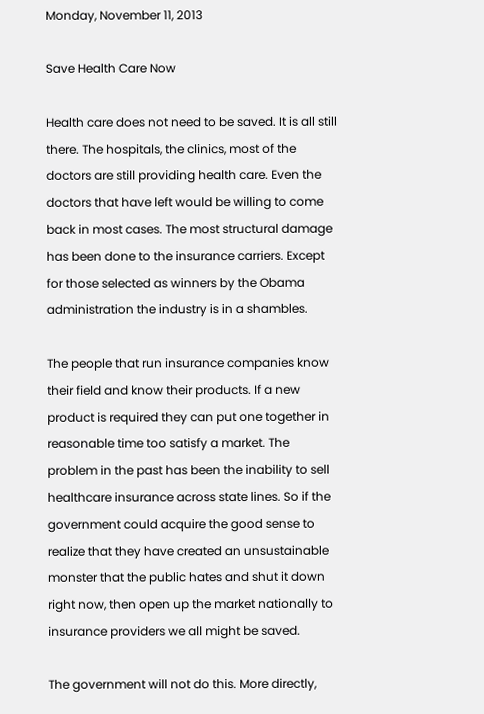Monday, November 11, 2013

Save Health Care Now

Health care does not need to be saved. It is all still there. The hospitals, the clinics, most of the doctors are still providing health care. Even the doctors that have left would be willing to come back in most cases. The most structural damage has been done to the insurance carriers. Except for those selected as winners by the Obama administration the industry is in a shambles.

The people that run insurance companies know their field and know their products. If a new product is required they can put one together in reasonable time too satisfy a market. The problem in the past has been the inability to sell healthcare insurance across state lines. So if the government could acquire the good sense to realize that they have created an unsustainable monster that the public hates and shut it down right now, then open up the market nationally to insurance providers we all might be saved.

The government will not do this. More directly,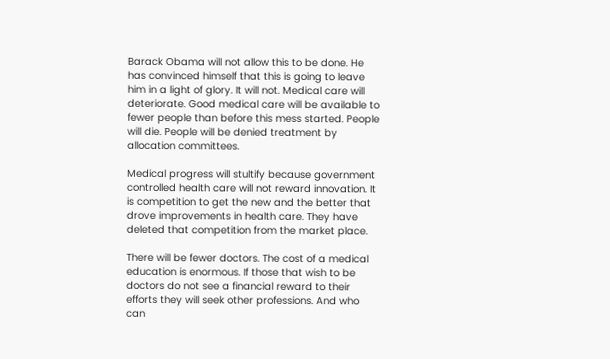Barack Obama will not allow this to be done. He has convinced himself that this is going to leave him in a light of glory. It will not. Medical care will deteriorate. Good medical care will be available to fewer people than before this mess started. People will die. People will be denied treatment by allocation committees.

Medical progress will stultify because government controlled health care will not reward innovation. It is competition to get the new and the better that drove improvements in health care. They have deleted that competition from the market place.

There will be fewer doctors. The cost of a medical education is enormous. If those that wish to be doctors do not see a financial reward to their efforts they will seek other professions. And who can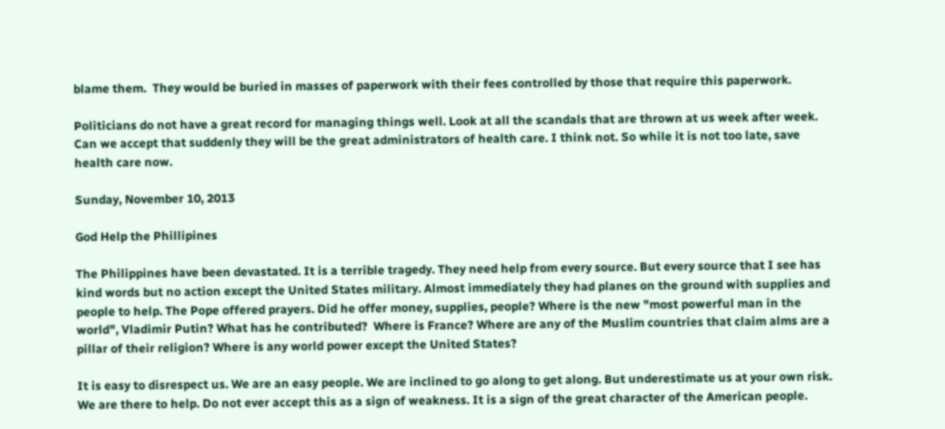blame them.  They would be buried in masses of paperwork with their fees controlled by those that require this paperwork.

Politicians do not have a great record for managing things well. Look at all the scandals that are thrown at us week after week. Can we accept that suddenly they will be the great administrators of health care. I think not. So while it is not too late, save health care now.

Sunday, November 10, 2013

God Help the Phillipines

The Philippines have been devastated. It is a terrible tragedy. They need help from every source. But every source that I see has kind words but no action except the United States military. Almost immediately they had planes on the ground with supplies and people to help. The Pope offered prayers. Did he offer money, supplies, people? Where is the new "most powerful man in the world", Vladimir Putin? What has he contributed?  Where is France? Where are any of the Muslim countries that claim alms are a pillar of their religion? Where is any world power except the United States?

It is easy to disrespect us. We are an easy people. We are inclined to go along to get along. But underestimate us at your own risk. We are there to help. Do not ever accept this as a sign of weakness. It is a sign of the great character of the American people.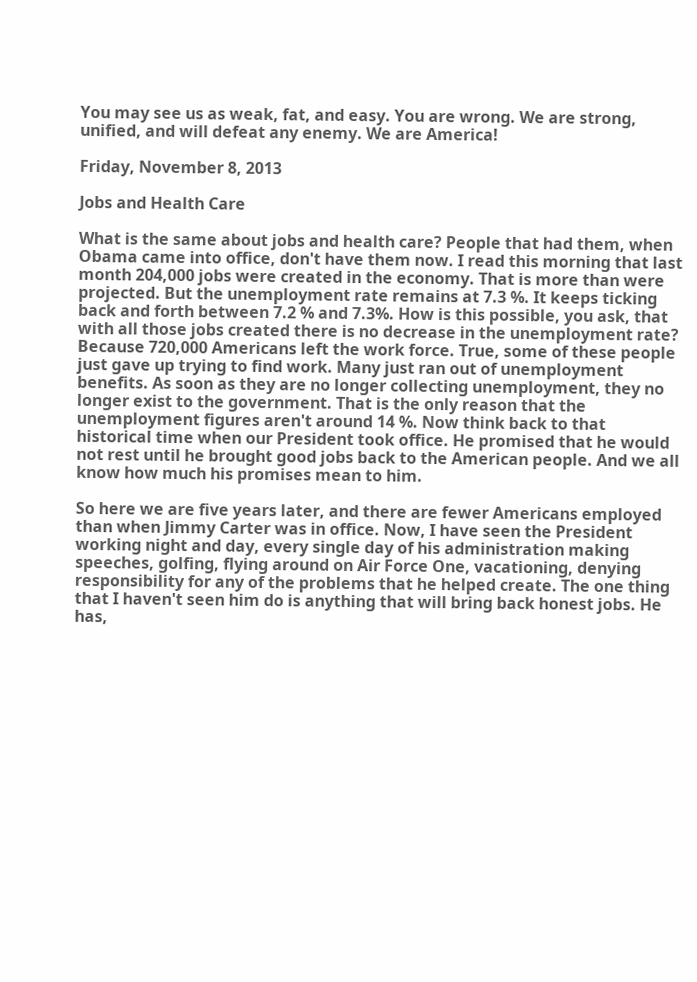You may see us as weak, fat, and easy. You are wrong. We are strong, unified, and will defeat any enemy. We are America!

Friday, November 8, 2013

Jobs and Health Care

What is the same about jobs and health care? People that had them, when Obama came into office, don't have them now. I read this morning that last month 204,000 jobs were created in the economy. That is more than were projected. But the unemployment rate remains at 7.3 %. It keeps ticking back and forth between 7.2 % and 7.3%. How is this possible, you ask, that with all those jobs created there is no decrease in the unemployment rate? Because 720,000 Americans left the work force. True, some of these people just gave up trying to find work. Many just ran out of unemployment benefits. As soon as they are no longer collecting unemployment, they no longer exist to the government. That is the only reason that the unemployment figures aren't around 14 %. Now think back to that historical time when our President took office. He promised that he would not rest until he brought good jobs back to the American people. And we all know how much his promises mean to him.

So here we are five years later, and there are fewer Americans employed than when Jimmy Carter was in office. Now, I have seen the President working night and day, every single day of his administration making speeches, golfing, flying around on Air Force One, vacationing, denying responsibility for any of the problems that he helped create. The one thing that I haven't seen him do is anything that will bring back honest jobs. He has,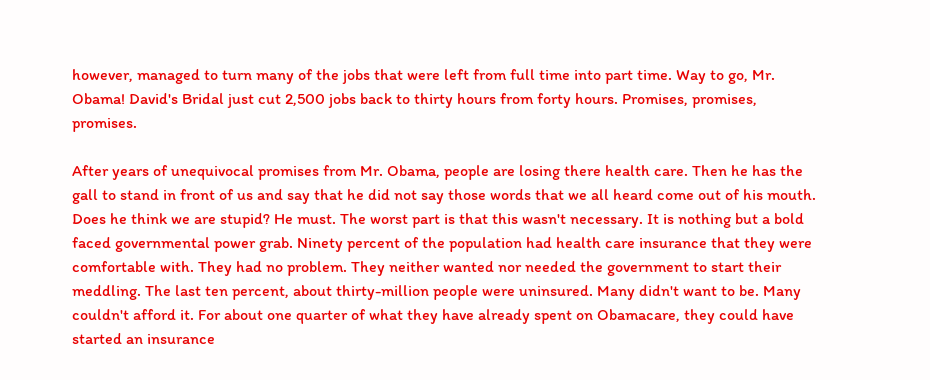however, managed to turn many of the jobs that were left from full time into part time. Way to go, Mr. Obama! David's Bridal just cut 2,500 jobs back to thirty hours from forty hours. Promises, promises, promises.

After years of unequivocal promises from Mr. Obama, people are losing there health care. Then he has the gall to stand in front of us and say that he did not say those words that we all heard come out of his mouth. Does he think we are stupid? He must. The worst part is that this wasn't necessary. It is nothing but a bold faced governmental power grab. Ninety percent of the population had health care insurance that they were comfortable with. They had no problem. They neither wanted nor needed the government to start their meddling. The last ten percent, about thirty-million people were uninsured. Many didn't want to be. Many couldn't afford it. For about one quarter of what they have already spent on Obamacare, they could have started an insurance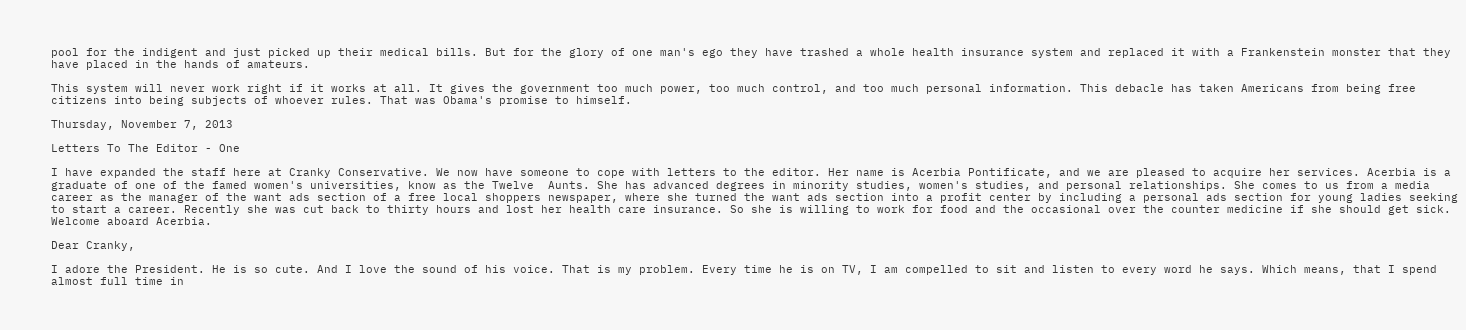pool for the indigent and just picked up their medical bills. But for the glory of one man's ego they have trashed a whole health insurance system and replaced it with a Frankenstein monster that they have placed in the hands of amateurs.

This system will never work right if it works at all. It gives the government too much power, too much control, and too much personal information. This debacle has taken Americans from being free citizens into being subjects of whoever rules. That was Obama's promise to himself.

Thursday, November 7, 2013

Letters To The Editor - One

I have expanded the staff here at Cranky Conservative. We now have someone to cope with letters to the editor. Her name is Acerbia Pontificate, and we are pleased to acquire her services. Acerbia is a graduate of one of the famed women's universities, know as the Twelve  Aunts. She has advanced degrees in minority studies, women's studies, and personal relationships. She comes to us from a media career as the manager of the want ads section of a free local shoppers newspaper, where she turned the want ads section into a profit center by including a personal ads section for young ladies seeking to start a career. Recently she was cut back to thirty hours and lost her health care insurance. So she is willing to work for food and the occasional over the counter medicine if she should get sick. Welcome aboard Acerbia.

Dear Cranky,

I adore the President. He is so cute. And I love the sound of his voice. That is my problem. Every time he is on TV, I am compelled to sit and listen to every word he says. Which means, that I spend almost full time in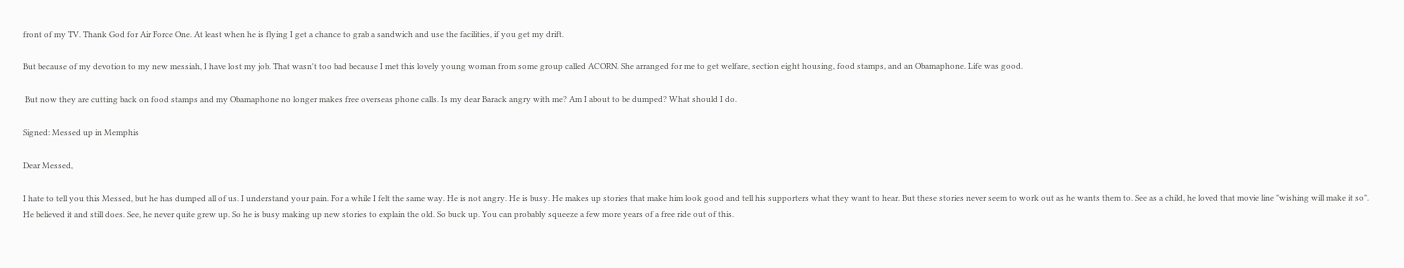front of my TV. Thank God for Air Force One. At least when he is flying I get a chance to grab a sandwich and use the facilities, if you get my drift.

But because of my devotion to my new messiah, I have lost my job. That wasn't too bad because I met this lovely young woman from some group called ACORN. She arranged for me to get welfare, section eight housing, food stamps, and an Obamaphone. Life was good.

 But now they are cutting back on food stamps and my Obamaphone no longer makes free overseas phone calls. Is my dear Barack angry with me? Am I about to be dumped? What should I do.

Signed: Messed up in Memphis

Dear Messed,

I hate to tell you this Messed, but he has dumped all of us. I understand your pain. For a while I felt the same way. He is not angry. He is busy. He makes up stories that make him look good and tell his supporters what they want to hear. But these stories never seem to work out as he wants them to. See as a child, he loved that movie line "wishing will make it so". He believed it and still does. See, he never quite grew up. So he is busy making up new stories to explain the old. So buck up. You can probably squeeze a few more years of a free ride out of this.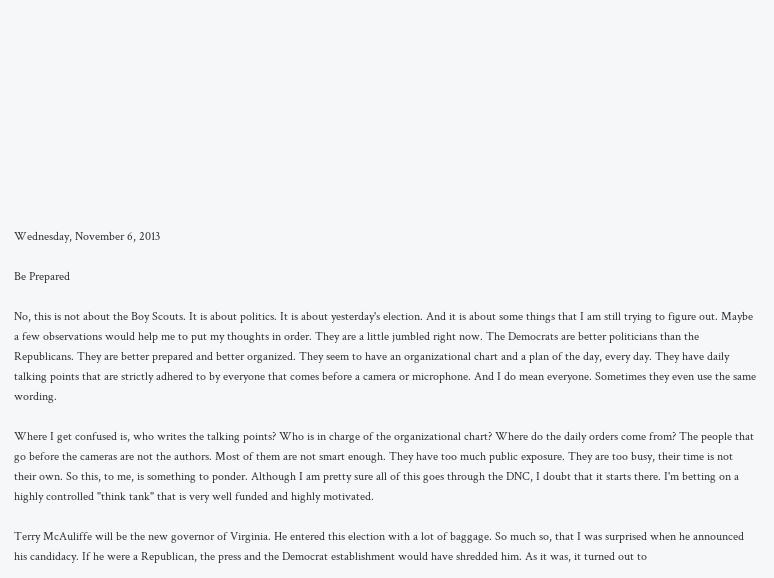Wednesday, November 6, 2013

Be Prepared

No, this is not about the Boy Scouts. It is about politics. It is about yesterday's election. And it is about some things that I am still trying to figure out. Maybe a few observations would help me to put my thoughts in order. They are a little jumbled right now. The Democrats are better politicians than the Republicans. They are better prepared and better organized. They seem to have an organizational chart and a plan of the day, every day. They have daily talking points that are strictly adhered to by everyone that comes before a camera or microphone. And I do mean everyone. Sometimes they even use the same wording.

Where I get confused is, who writes the talking points? Who is in charge of the organizational chart? Where do the daily orders come from? The people that go before the cameras are not the authors. Most of them are not smart enough. They have too much public exposure. They are too busy, their time is not their own. So this, to me, is something to ponder. Although I am pretty sure all of this goes through the DNC, I doubt that it starts there. I'm betting on a highly controlled "think tank" that is very well funded and highly motivated.

Terry McAuliffe will be the new governor of Virginia. He entered this election with a lot of baggage. So much so, that I was surprised when he announced his candidacy. If he were a Republican, the press and the Democrat establishment would have shredded him. As it was, it turned out to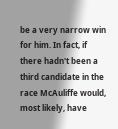be a very narrow win for him. In fact, if there hadn't been a third candidate in the race McAuliffe would, most likely, have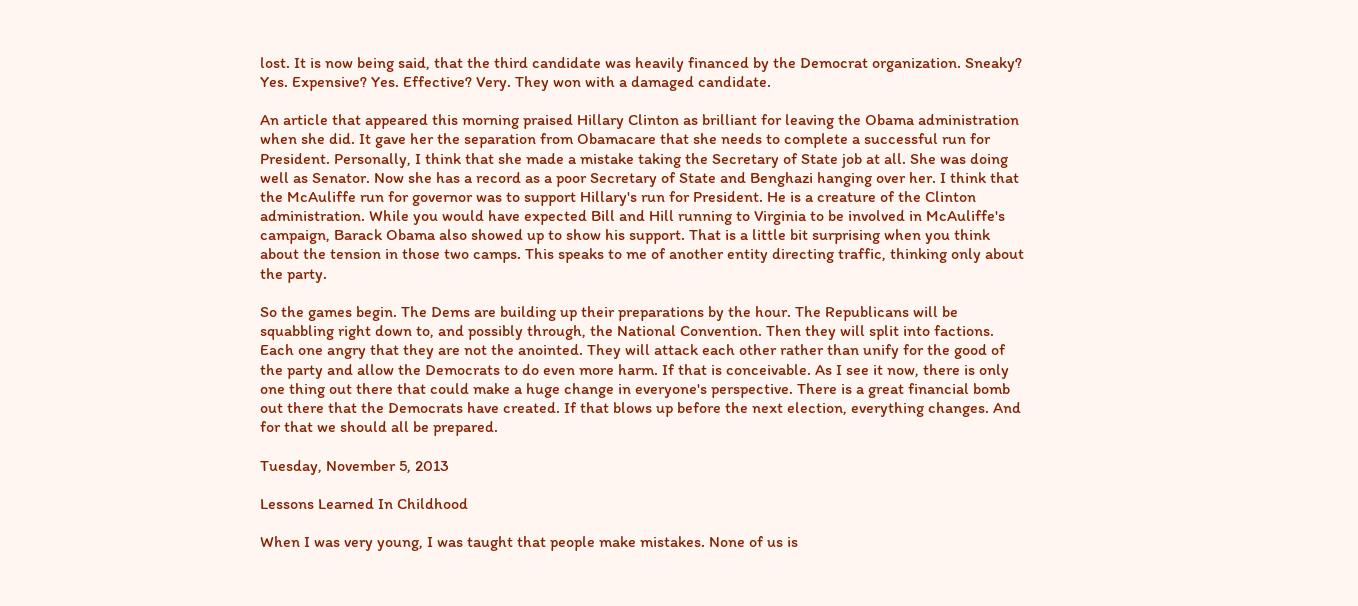lost. It is now being said, that the third candidate was heavily financed by the Democrat organization. Sneaky? Yes. Expensive? Yes. Effective? Very. They won with a damaged candidate.

An article that appeared this morning praised Hillary Clinton as brilliant for leaving the Obama administration when she did. It gave her the separation from Obamacare that she needs to complete a successful run for President. Personally, I think that she made a mistake taking the Secretary of State job at all. She was doing well as Senator. Now she has a record as a poor Secretary of State and Benghazi hanging over her. I think that the McAuliffe run for governor was to support Hillary's run for President. He is a creature of the Clinton administration. While you would have expected Bill and Hill running to Virginia to be involved in McAuliffe's campaign, Barack Obama also showed up to show his support. That is a little bit surprising when you think about the tension in those two camps. This speaks to me of another entity directing traffic, thinking only about the party.

So the games begin. The Dems are building up their preparations by the hour. The Republicans will be squabbling right down to, and possibly through, the National Convention. Then they will split into factions. Each one angry that they are not the anointed. They will attack each other rather than unify for the good of the party and allow the Democrats to do even more harm. If that is conceivable. As I see it now, there is only one thing out there that could make a huge change in everyone's perspective. There is a great financial bomb out there that the Democrats have created. If that blows up before the next election, everything changes. And for that we should all be prepared.

Tuesday, November 5, 2013

Lessons Learned In Childhood

When I was very young, I was taught that people make mistakes. None of us is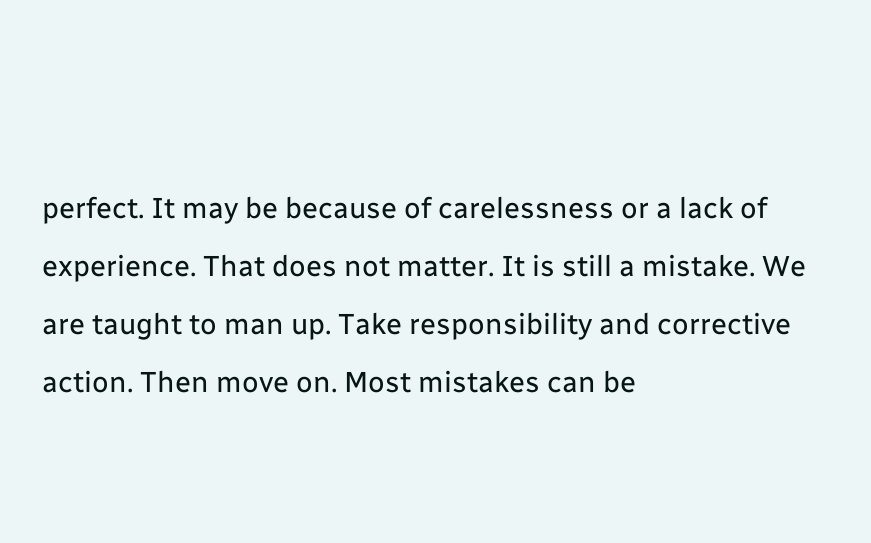perfect. It may be because of carelessness or a lack of experience. That does not matter. It is still a mistake. We are taught to man up. Take responsibility and corrective action. Then move on. Most mistakes can be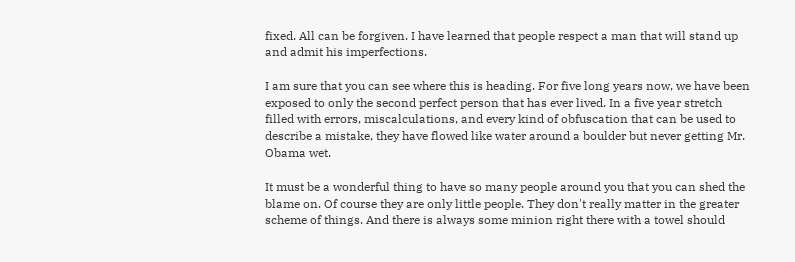fixed. All can be forgiven. I have learned that people respect a man that will stand up and admit his imperfections.

I am sure that you can see where this is heading. For five long years now, we have been exposed to only the second perfect person that has ever lived. In a five year stretch filled with errors, miscalculations, and every kind of obfuscation that can be used to describe a mistake, they have flowed like water around a boulder but never getting Mr. Obama wet.

It must be a wonderful thing to have so many people around you that you can shed the blame on. Of course they are only little people. They don't really matter in the greater scheme of things. And there is always some minion right there with a towel should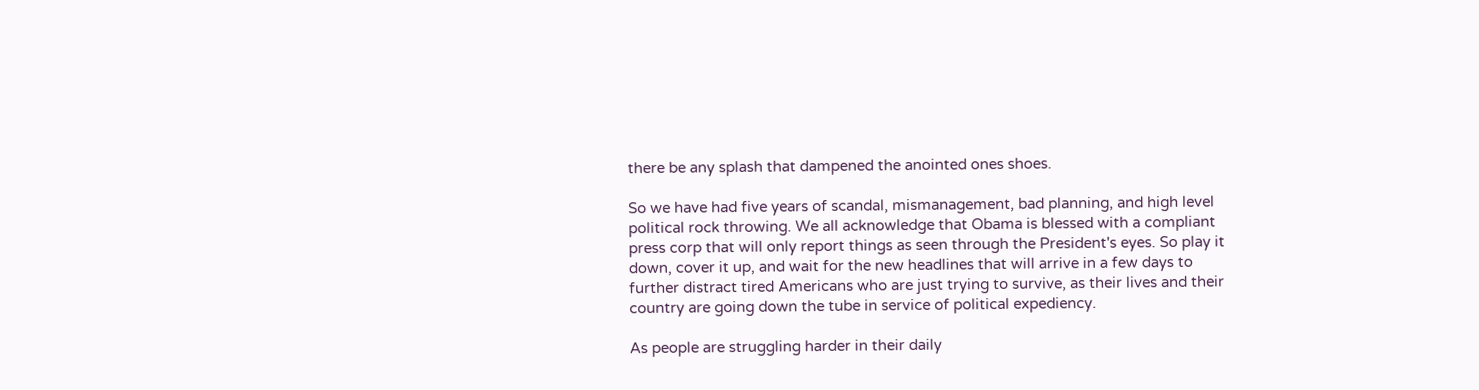there be any splash that dampened the anointed ones shoes.

So we have had five years of scandal, mismanagement, bad planning, and high level political rock throwing. We all acknowledge that Obama is blessed with a compliant press corp that will only report things as seen through the President's eyes. So play it down, cover it up, and wait for the new headlines that will arrive in a few days to further distract tired Americans who are just trying to survive, as their lives and their country are going down the tube in service of political expediency.

As people are struggling harder in their daily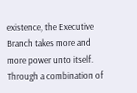existence, the Executive Branch takes more and more power unto itself. Through a combination of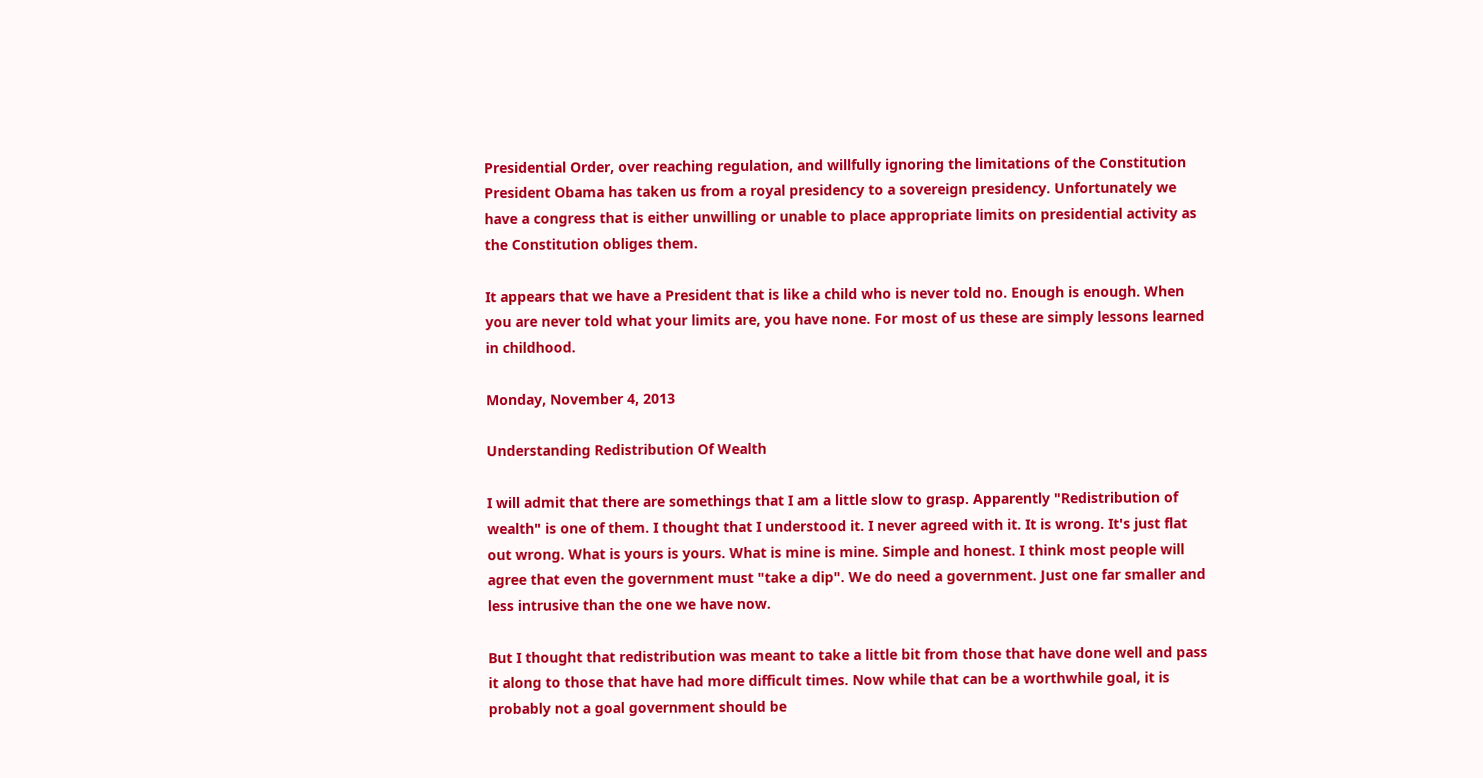Presidential Order, over reaching regulation, and willfully ignoring the limitations of the Constitution President Obama has taken us from a royal presidency to a sovereign presidency. Unfortunately we have a congress that is either unwilling or unable to place appropriate limits on presidential activity as the Constitution obliges them.

It appears that we have a President that is like a child who is never told no. Enough is enough. When you are never told what your limits are, you have none. For most of us these are simply lessons learned in childhood.

Monday, November 4, 2013

Understanding Redistribution Of Wealth

I will admit that there are somethings that I am a little slow to grasp. Apparently "Redistribution of wealth" is one of them. I thought that I understood it. I never agreed with it. It is wrong. It's just flat out wrong. What is yours is yours. What is mine is mine. Simple and honest. I think most people will agree that even the government must "take a dip". We do need a government. Just one far smaller and less intrusive than the one we have now.

But I thought that redistribution was meant to take a little bit from those that have done well and pass it along to those that have had more difficult times. Now while that can be a worthwhile goal, it is probably not a goal government should be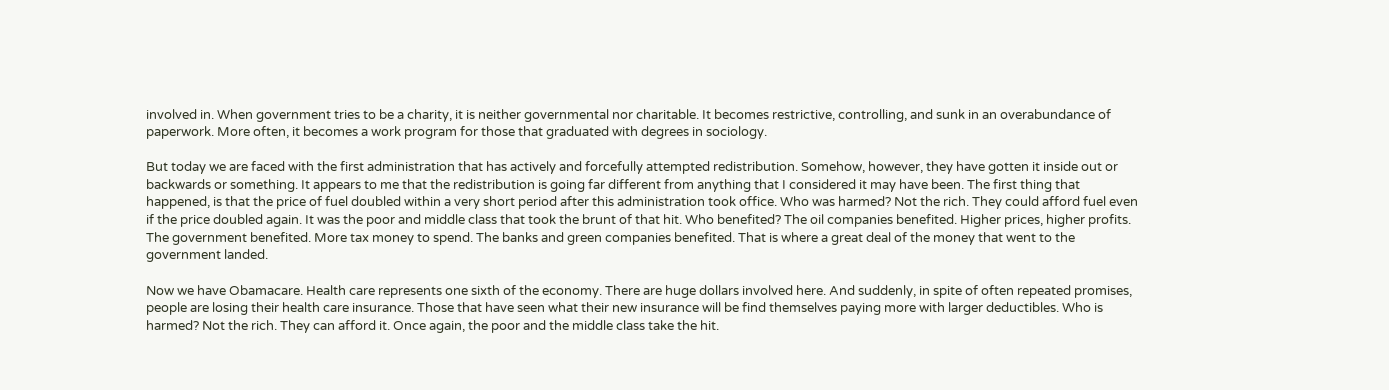involved in. When government tries to be a charity, it is neither governmental nor charitable. It becomes restrictive, controlling, and sunk in an overabundance of paperwork. More often, it becomes a work program for those that graduated with degrees in sociology.

But today we are faced with the first administration that has actively and forcefully attempted redistribution. Somehow, however, they have gotten it inside out or backwards or something. It appears to me that the redistribution is going far different from anything that I considered it may have been. The first thing that happened, is that the price of fuel doubled within a very short period after this administration took office. Who was harmed? Not the rich. They could afford fuel even if the price doubled again. It was the poor and middle class that took the brunt of that hit. Who benefited? The oil companies benefited. Higher prices, higher profits. The government benefited. More tax money to spend. The banks and green companies benefited. That is where a great deal of the money that went to the government landed.

Now we have Obamacare. Health care represents one sixth of the economy. There are huge dollars involved here. And suddenly, in spite of often repeated promises, people are losing their health care insurance. Those that have seen what their new insurance will be find themselves paying more with larger deductibles. Who is harmed? Not the rich. They can afford it. Once again, the poor and the middle class take the hit.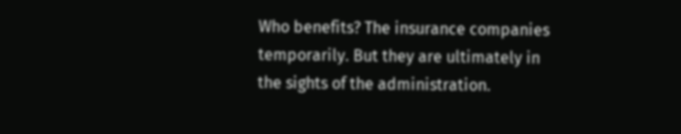Who benefits? The insurance companies temporarily. But they are ultimately in the sights of the administration.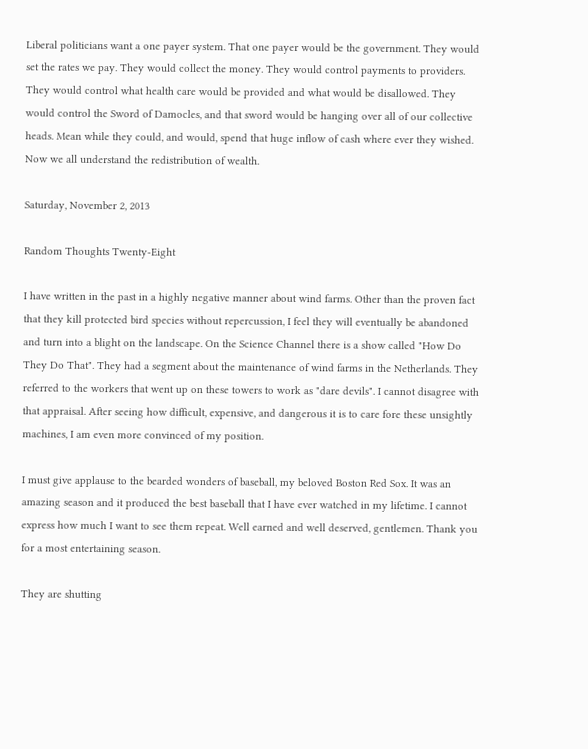Liberal politicians want a one payer system. That one payer would be the government. They would set the rates we pay. They would collect the money. They would control payments to providers. They would control what health care would be provided and what would be disallowed. They would control the Sword of Damocles, and that sword would be hanging over all of our collective heads. Mean while they could, and would, spend that huge inflow of cash where ever they wished. Now we all understand the redistribution of wealth.

Saturday, November 2, 2013

Random Thoughts Twenty-Eight

I have written in the past in a highly negative manner about wind farms. Other than the proven fact that they kill protected bird species without repercussion, I feel they will eventually be abandoned and turn into a blight on the landscape. On the Science Channel there is a show called "How Do They Do That". They had a segment about the maintenance of wind farms in the Netherlands. They referred to the workers that went up on these towers to work as "dare devils". I cannot disagree with that appraisal. After seeing how difficult, expensive, and dangerous it is to care fore these unsightly machines, I am even more convinced of my position.

I must give applause to the bearded wonders of baseball, my beloved Boston Red Sox. It was an amazing season and it produced the best baseball that I have ever watched in my lifetime. I cannot express how much I want to see them repeat. Well earned and well deserved, gentlemen. Thank you for a most entertaining season.

They are shutting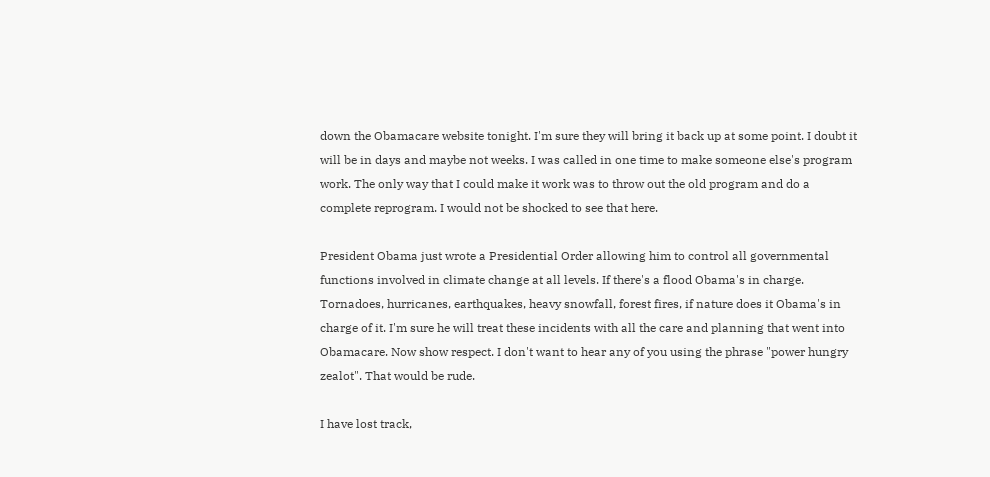down the Obamacare website tonight. I'm sure they will bring it back up at some point. I doubt it will be in days and maybe not weeks. I was called in one time to make someone else's program work. The only way that I could make it work was to throw out the old program and do a complete reprogram. I would not be shocked to see that here.

President Obama just wrote a Presidential Order allowing him to control all governmental functions involved in climate change at all levels. If there's a flood Obama's in charge. Tornadoes, hurricanes, earthquakes, heavy snowfall, forest fires, if nature does it Obama's in charge of it. I'm sure he will treat these incidents with all the care and planning that went into Obamacare. Now show respect. I don't want to hear any of you using the phrase "power hungry zealot". That would be rude.

I have lost track,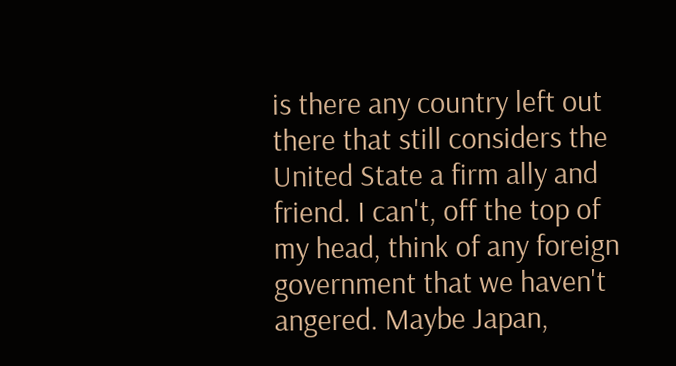is there any country left out there that still considers the United State a firm ally and friend. I can't, off the top of my head, think of any foreign government that we haven't angered. Maybe Japan,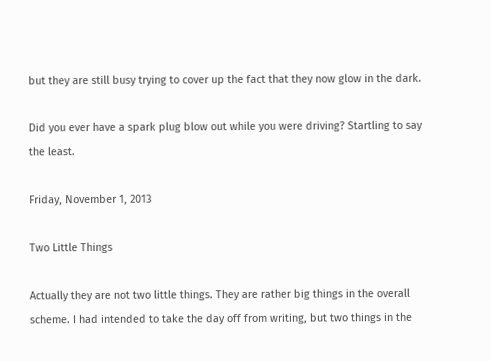but they are still busy trying to cover up the fact that they now glow in the dark.

Did you ever have a spark plug blow out while you were driving? Startling to say the least.

Friday, November 1, 2013

Two Little Things

Actually they are not two little things. They are rather big things in the overall scheme. I had intended to take the day off from writing, but two things in the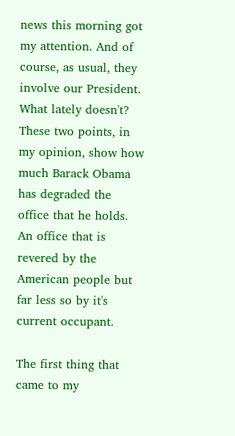news this morning got my attention. And of course, as usual, they involve our President. What lately doesn't? These two points, in my opinion, show how much Barack Obama has degraded the office that he holds. An office that is revered by the American people but far less so by it's current occupant.

The first thing that came to my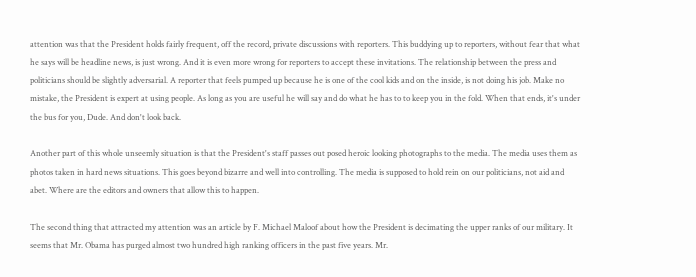attention was that the President holds fairly frequent, off the record, private discussions with reporters. This buddying up to reporters, without fear that what he says will be headline news, is just wrong. And it is even more wrong for reporters to accept these invitations. The relationship between the press and politicians should be slightly adversarial. A reporter that feels pumped up because he is one of the cool kids and on the inside, is not doing his job. Make no mistake, the President is expert at using people. As long as you are useful he will say and do what he has to to keep you in the fold. When that ends, it's under the bus for you, Dude. And don't look back.

Another part of this whole unseemly situation is that the President's staff passes out posed heroic looking photographs to the media. The media uses them as photos taken in hard news situations. This goes beyond bizarre and well into controlling. The media is supposed to hold rein on our politicians, not aid and abet. Where are the editors and owners that allow this to happen.

The second thing that attracted my attention was an article by F. Michael Maloof about how the President is decimating the upper ranks of our military. It seems that Mr. Obama has purged almost two hundred high ranking officers in the past five years. Mr.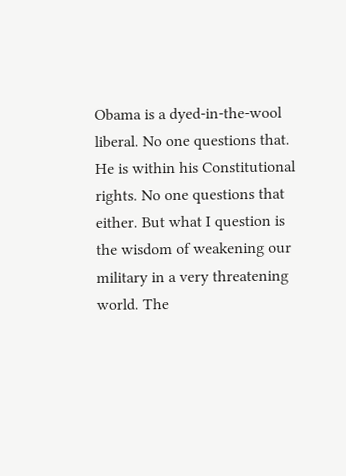Obama is a dyed-in-the-wool liberal. No one questions that. He is within his Constitutional rights. No one questions that either. But what I question is the wisdom of weakening our military in a very threatening world. The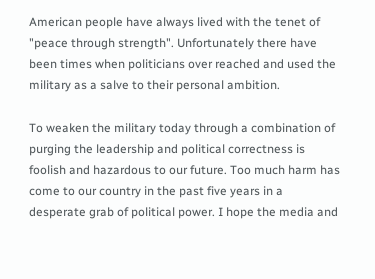American people have always lived with the tenet of "peace through strength". Unfortunately there have been times when politicians over reached and used the military as a salve to their personal ambition.

To weaken the military today through a combination of purging the leadership and political correctness is foolish and hazardous to our future. Too much harm has come to our country in the past five years in a desperate grab of political power. I hope the media and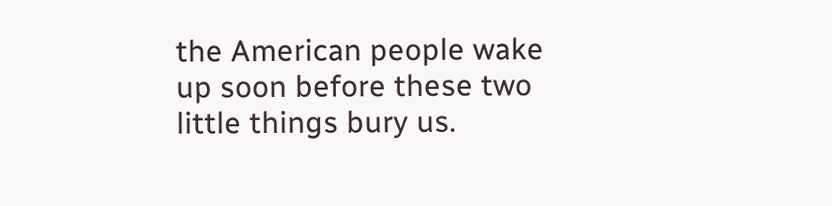the American people wake up soon before these two little things bury us.